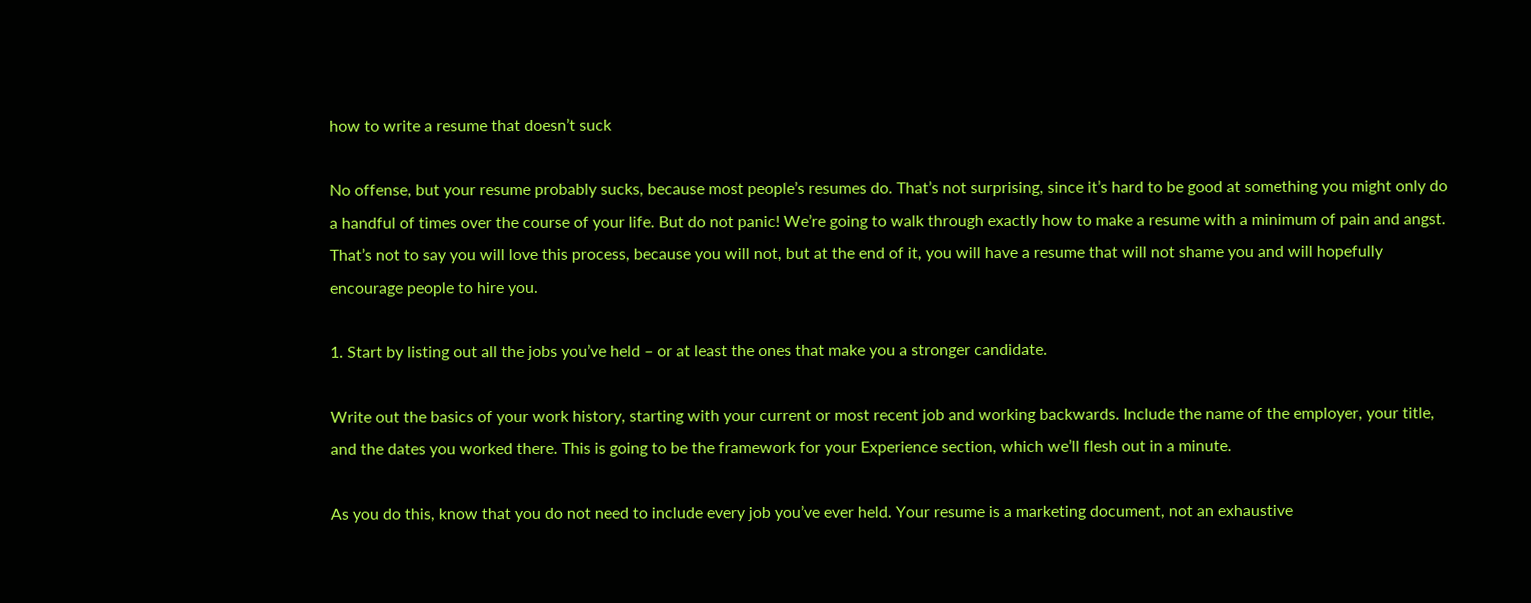how to write a resume that doesn’t suck

No offense, but your resume probably sucks, because most people’s resumes do. That’s not surprising, since it’s hard to be good at something you might only do a handful of times over the course of your life. But do not panic! We’re going to walk through exactly how to make a resume with a minimum of pain and angst. That’s not to say you will love this process, because you will not, but at the end of it, you will have a resume that will not shame you and will hopefully encourage people to hire you.

1. Start by listing out all the jobs you’ve held – or at least the ones that make you a stronger candidate.

Write out the basics of your work history, starting with your current or most recent job and working backwards. Include the name of the employer, your title, and the dates you worked there. This is going to be the framework for your Experience section, which we’ll flesh out in a minute.

As you do this, know that you do not need to include every job you’ve ever held. Your resume is a marketing document, not an exhaustive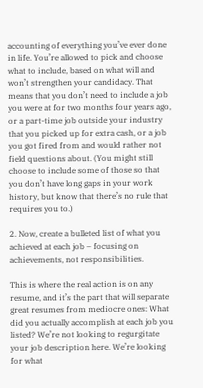accounting of everything you’ve ever done in life. You’re allowed to pick and choose what to include, based on what will and won’t strengthen your candidacy. That means that you don’t need to include a job you were at for two months four years ago, or a part-time job outside your industry that you picked up for extra cash, or a job you got fired from and would rather not field questions about. (You might still choose to include some of those so that you don’t have long gaps in your work history, but know that there’s no rule that requires you to.)

2. Now, create a bulleted list of what you achieved at each job – focusing on achievements, not responsibilities.

This is where the real action is on any resume, and it’s the part that will separate great resumes from mediocre ones: What did you actually accomplish at each job you listed? We’re not looking to regurgitate your job description here. We’re looking for what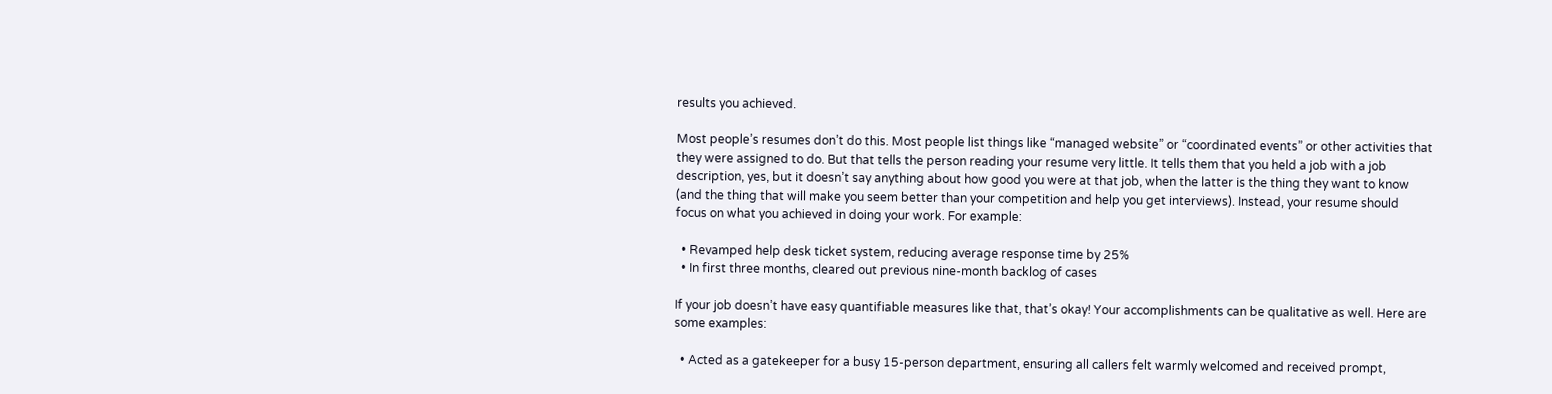results you achieved.

Most people’s resumes don’t do this. Most people list things like “managed website” or “coordinated events” or other activities that they were assigned to do. But that tells the person reading your resume very little. It tells them that you held a job with a job description, yes, but it doesn’t say anything about how good you were at that job, when the latter is the thing they want to know (and the thing that will make you seem better than your competition and help you get interviews). Instead, your resume should focus on what you achieved in doing your work. For example:

  • Revamped help desk ticket system, reducing average response time by 25%
  • In first three months, cleared out previous nine-month backlog of cases

If your job doesn’t have easy quantifiable measures like that, that’s okay! Your accomplishments can be qualitative as well. Here are some examples:

  • Acted as a gatekeeper for a busy 15-person department, ensuring all callers felt warmly welcomed and received prompt,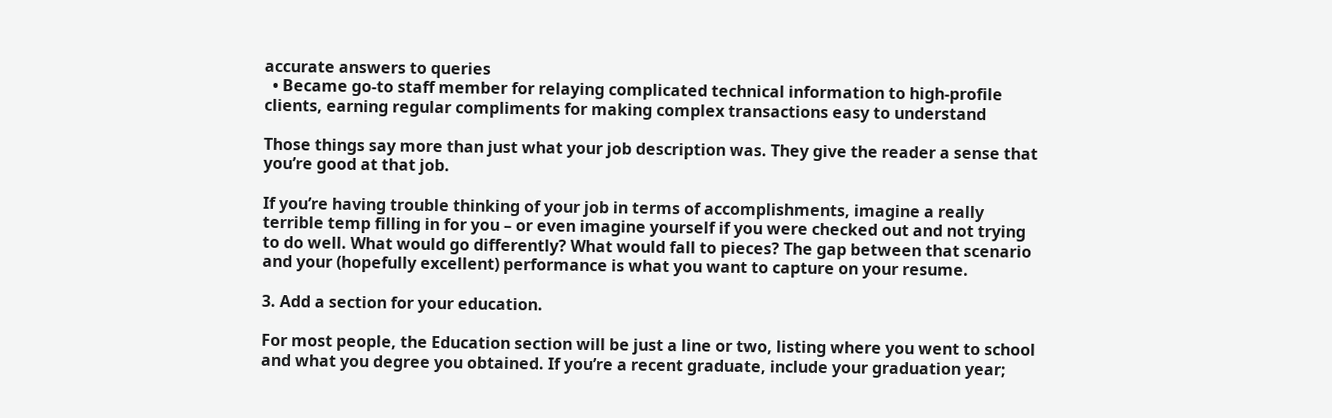accurate answers to queries
  • Became go-to staff member for relaying complicated technical information to high-profile clients, earning regular compliments for making complex transactions easy to understand

Those things say more than just what your job description was. They give the reader a sense that you’re good at that job.

If you’re having trouble thinking of your job in terms of accomplishments, imagine a really terrible temp filling in for you – or even imagine yourself if you were checked out and not trying to do well. What would go differently? What would fall to pieces? The gap between that scenario and your (hopefully excellent) performance is what you want to capture on your resume.

3. Add a section for your education.

For most people, the Education section will be just a line or two, listing where you went to school and what you degree you obtained. If you’re a recent graduate, include your graduation year;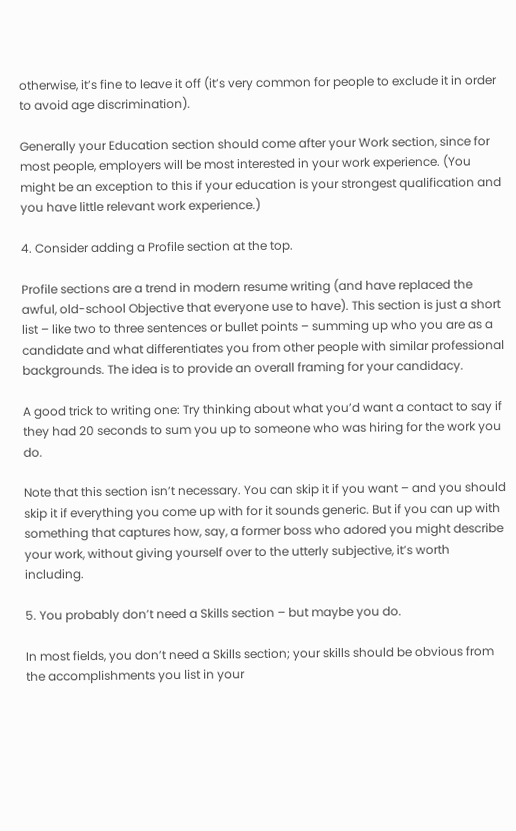otherwise, it’s fine to leave it off (it’s very common for people to exclude it in order to avoid age discrimination).

Generally your Education section should come after your Work section, since for most people, employers will be most interested in your work experience. (You might be an exception to this if your education is your strongest qualification and you have little relevant work experience.)

4. Consider adding a Profile section at the top.

Profile sections are a trend in modern resume writing (and have replaced the awful, old-school Objective that everyone use to have). This section is just a short list – like two to three sentences or bullet points – summing up who you are as a candidate and what differentiates you from other people with similar professional backgrounds. The idea is to provide an overall framing for your candidacy.

A good trick to writing one: Try thinking about what you’d want a contact to say if they had 20 seconds to sum you up to someone who was hiring for the work you do.

Note that this section isn’t necessary. You can skip it if you want – and you should skip it if everything you come up with for it sounds generic. But if you can up with something that captures how, say, a former boss who adored you might describe your work, without giving yourself over to the utterly subjective, it’s worth including.

5. You probably don’t need a Skills section – but maybe you do.

In most fields, you don’t need a Skills section; your skills should be obvious from the accomplishments you list in your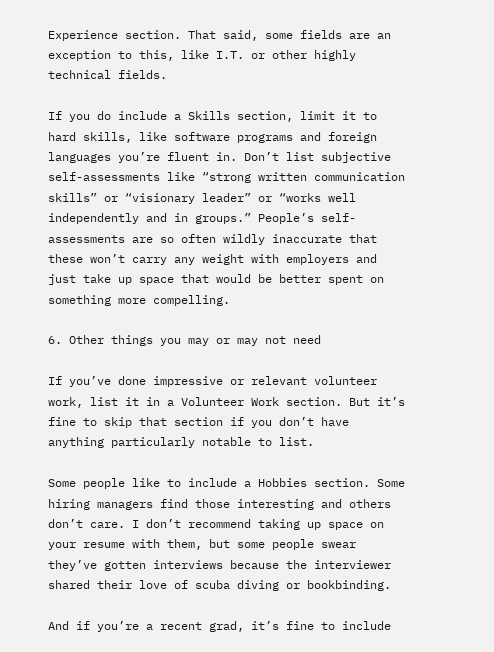Experience section. That said, some fields are an exception to this, like I.T. or other highly technical fields.

If you do include a Skills section, limit it to hard skills, like software programs and foreign languages you’re fluent in. Don’t list subjective self-assessments like “strong written communication skills” or “visionary leader” or “works well independently and in groups.” People’s self-assessments are so often wildly inaccurate that these won’t carry any weight with employers and just take up space that would be better spent on something more compelling.

6. Other things you may or may not need

If you’ve done impressive or relevant volunteer work, list it in a Volunteer Work section. But it’s fine to skip that section if you don’t have anything particularly notable to list.

Some people like to include a Hobbies section. Some hiring managers find those interesting and others don’t care. I don’t recommend taking up space on your resume with them, but some people swear they’ve gotten interviews because the interviewer shared their love of scuba diving or bookbinding.

And if you’re a recent grad, it’s fine to include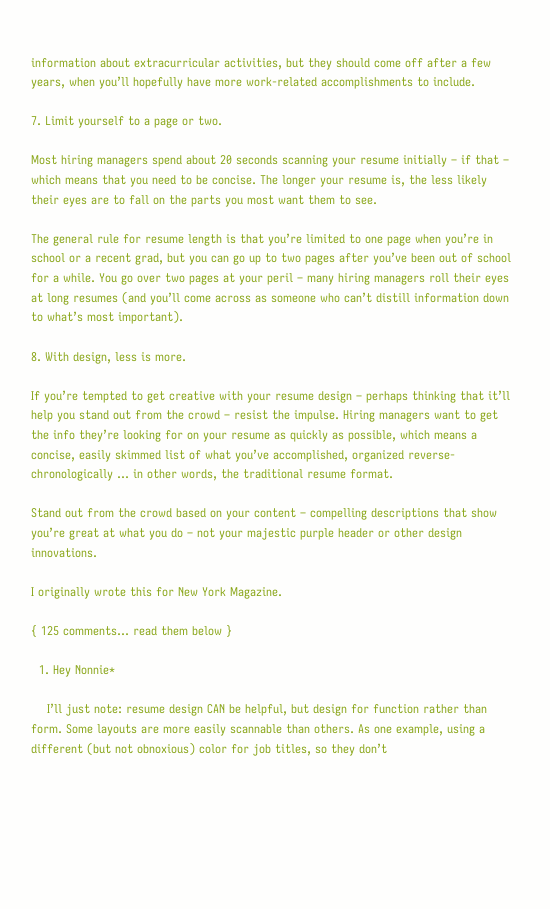information about extracurricular activities, but they should come off after a few years, when you’ll hopefully have more work-related accomplishments to include.

7. Limit yourself to a page or two.

Most hiring managers spend about 20 seconds scanning your resume initially – if that – which means that you need to be concise. The longer your resume is, the less likely their eyes are to fall on the parts you most want them to see.

The general rule for resume length is that you’re limited to one page when you’re in school or a recent grad, but you can go up to two pages after you’ve been out of school for a while. You go over two pages at your peril – many hiring managers roll their eyes at long resumes (and you’ll come across as someone who can’t distill information down to what’s most important).

8. With design, less is more.

If you’re tempted to get creative with your resume design – perhaps thinking that it’ll help you stand out from the crowd – resist the impulse. Hiring managers want to get the info they’re looking for on your resume as quickly as possible, which means a concise, easily skimmed list of what you’ve accomplished, organized reverse-chronologically … in other words, the traditional resume format.

Stand out from the crowd based on your content – compelling descriptions that show you’re great at what you do – not your majestic purple header or other design innovations.

I originally wrote this for New York Magazine.

{ 125 comments… read them below }

  1. Hey Nonnie*

    I’ll just note: resume design CAN be helpful, but design for function rather than form. Some layouts are more easily scannable than others. As one example, using a different (but not obnoxious) color for job titles, so they don’t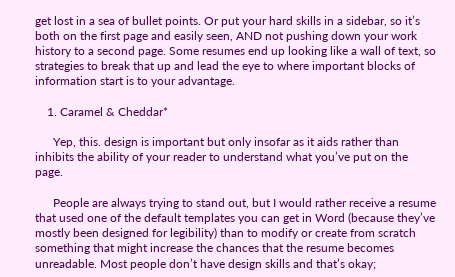get lost in a sea of bullet points. Or put your hard skills in a sidebar, so it’s both on the first page and easily seen, AND not pushing down your work history to a second page. Some resumes end up looking like a wall of text, so strategies to break that up and lead the eye to where important blocks of information start is to your advantage.

    1. Caramel & Cheddar*

      Yep, this. design is important but only insofar as it aids rather than inhibits the ability of your reader to understand what you’ve put on the page.

      People are always trying to stand out, but I would rather receive a resume that used one of the default templates you can get in Word (because they’ve mostly been designed for legibility) than to modify or create from scratch something that might increase the chances that the resume becomes unreadable. Most people don’t have design skills and that’s okay;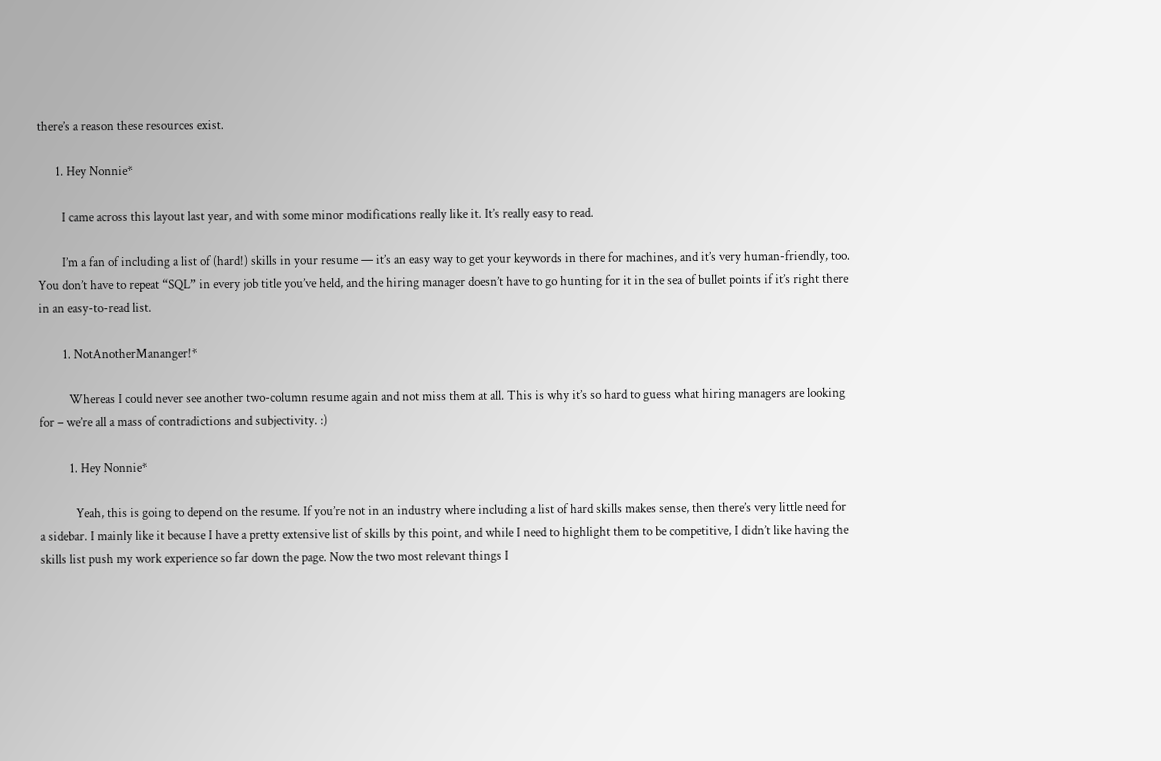there’s a reason these resources exist.

      1. Hey Nonnie*

        I came across this layout last year, and with some minor modifications really like it. It’s really easy to read.

        I’m a fan of including a list of (hard!) skills in your resume — it’s an easy way to get your keywords in there for machines, and it’s very human-friendly, too. You don’t have to repeat “SQL” in every job title you’ve held, and the hiring manager doesn’t have to go hunting for it in the sea of bullet points if it’s right there in an easy-to-read list.

        1. NotAnotherMananger!*

          Whereas I could never see another two-column resume again and not miss them at all. This is why it’s so hard to guess what hiring managers are looking for – we’re all a mass of contradictions and subjectivity. :)

          1. Hey Nonnie*

            Yeah, this is going to depend on the resume. If you’re not in an industry where including a list of hard skills makes sense, then there’s very little need for a sidebar. I mainly like it because I have a pretty extensive list of skills by this point, and while I need to highlight them to be competitive, I didn’t like having the skills list push my work experience so far down the page. Now the two most relevant things I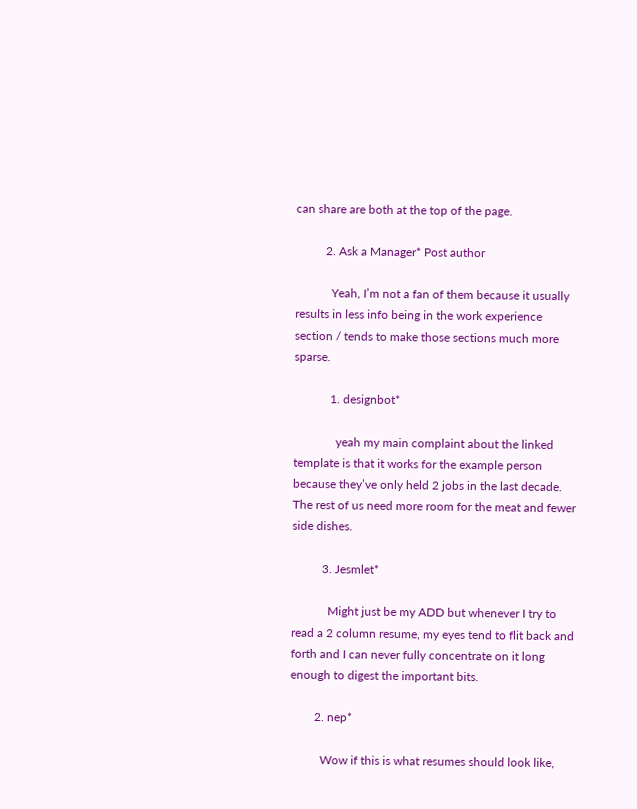can share are both at the top of the page.

          2. Ask a Manager* Post author

            Yeah, I’m not a fan of them because it usually results in less info being in the work experience section / tends to make those sections much more sparse.

            1. designbot*

              yeah my main complaint about the linked template is that it works for the example person because they’ve only held 2 jobs in the last decade. The rest of us need more room for the meat and fewer side dishes.

          3. Jesmlet*

            Might just be my ADD but whenever I try to read a 2 column resume, my eyes tend to flit back and forth and I can never fully concentrate on it long enough to digest the important bits.

        2. nep*

          Wow if this is what resumes should look like,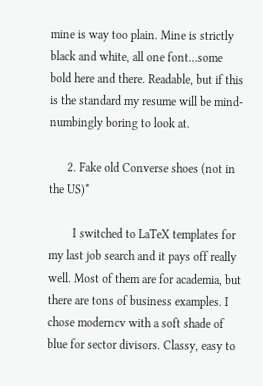mine is way too plain. Mine is strictly black and white, all one font…some bold here and there. Readable, but if this is the standard my resume will be mind-numbingly boring to look at.

      2. Fake old Converse shoes (not in the US)*

        I switched to LaTeX templates for my last job search and it pays off really well. Most of them are for academia, but there are tons of business examples. I chose moderncv with a soft shade of blue for sector divisors. Classy, easy to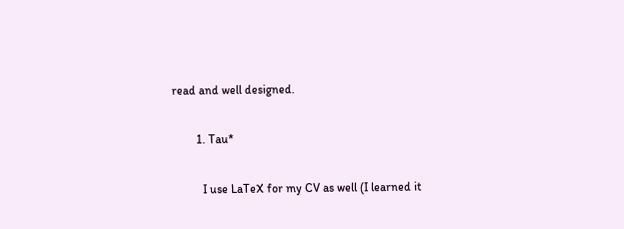read and well designed.

        1. Tau*

          I use LaTeX for my CV as well (I learned it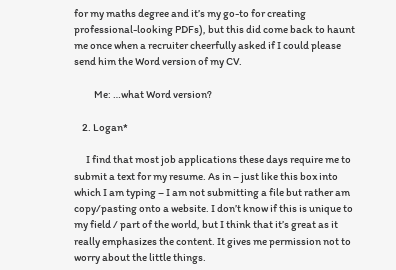for my maths degree and it’s my go-to for creating professional-looking PDFs), but this did come back to haunt me once when a recruiter cheerfully asked if I could please send him the Word version of my CV.

          Me: …what Word version?

    2. Logan*

      I find that most job applications these days require me to submit a text for my resume. As in – just like this box into which I am typing – I am not submitting a file but rather am copy/pasting onto a website. I don’t know if this is unique to my field / part of the world, but I think that it’s great as it really emphasizes the content. It gives me permission not to worry about the little things.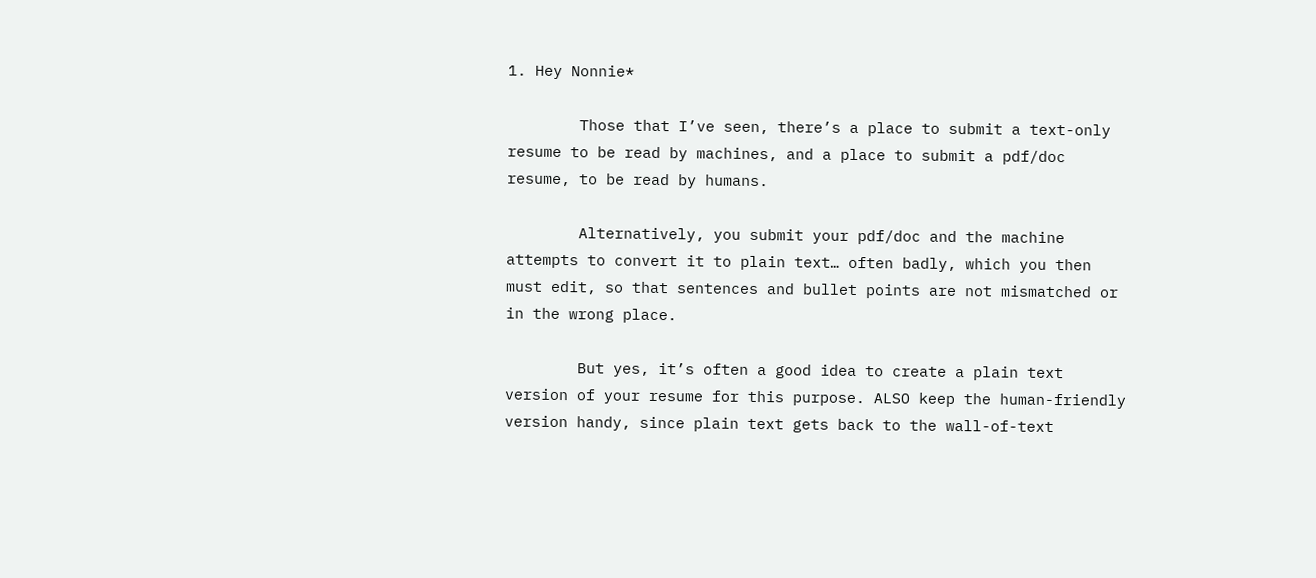1. Hey Nonnie*

        Those that I’ve seen, there’s a place to submit a text-only resume to be read by machines, and a place to submit a pdf/doc resume, to be read by humans.

        Alternatively, you submit your pdf/doc and the machine attempts to convert it to plain text… often badly, which you then must edit, so that sentences and bullet points are not mismatched or in the wrong place.

        But yes, it’s often a good idea to create a plain text version of your resume for this purpose. ALSO keep the human-friendly version handy, since plain text gets back to the wall-of-text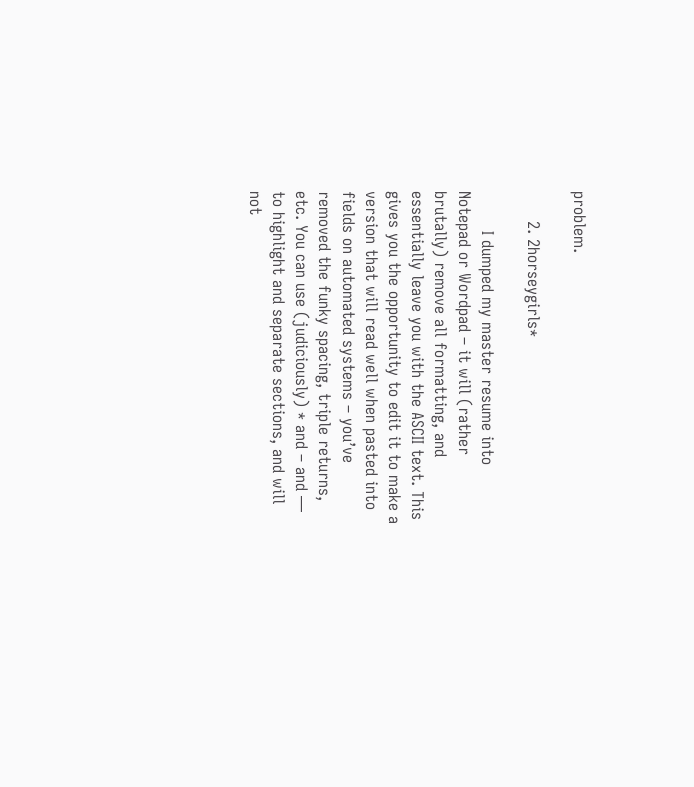problem.

      2. 2horseygirls*

        I dumped my master resume into Notepad or Wordpad – it will (rather brutally) remove all formatting, and essentially leave you with the ASCII text. This gives you the opportunity to edit it to make a version that will read well when pasted into fields on automated systems – you’ve removed the funky spacing, triple returns, etc. You can use (judiciously) * and – and — to highlight and separate sections, and will not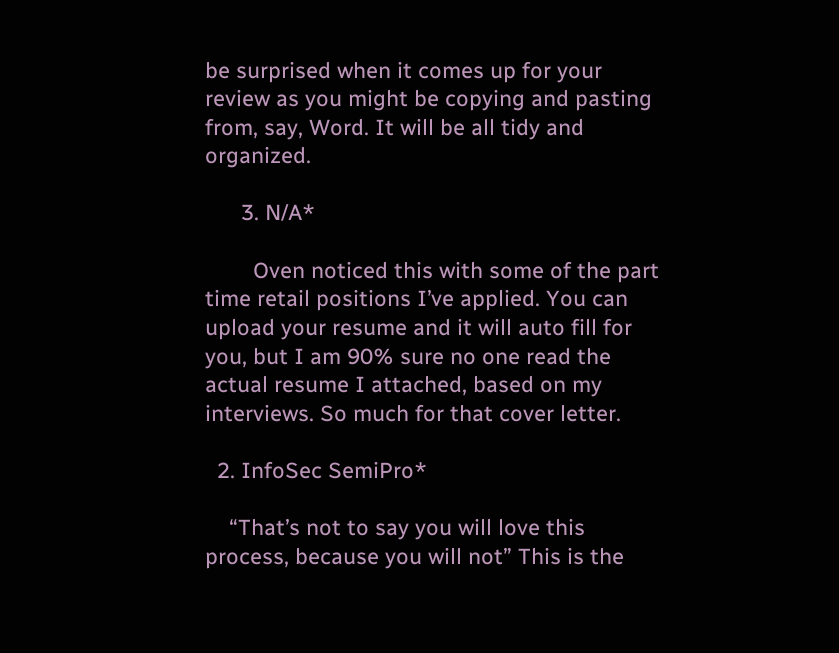be surprised when it comes up for your review as you might be copying and pasting from, say, Word. It will be all tidy and organized.

      3. N/A*

        Oven noticed this with some of the part time retail positions I’ve applied. You can upload your resume and it will auto fill for you, but I am 90% sure no one read the actual resume I attached, based on my interviews. So much for that cover letter.

  2. InfoSec SemiPro*

    “That’s not to say you will love this process, because you will not” This is the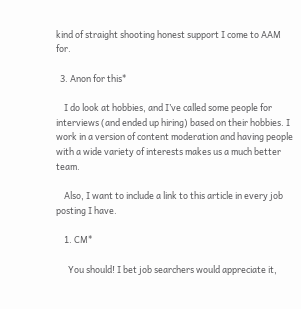kind of straight shooting honest support I come to AAM for.

  3. Anon for this*

    I do look at hobbies, and I’ve called some people for interviews (and ended up hiring) based on their hobbies. I work in a version of content moderation and having people with a wide variety of interests makes us a much better team.

    Also, I want to include a link to this article in every job posting I have.

    1. CM*

      You should! I bet job searchers would appreciate it,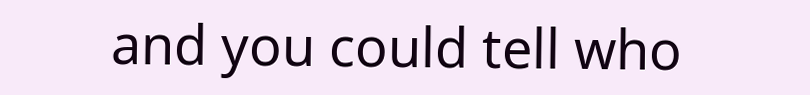and you could tell who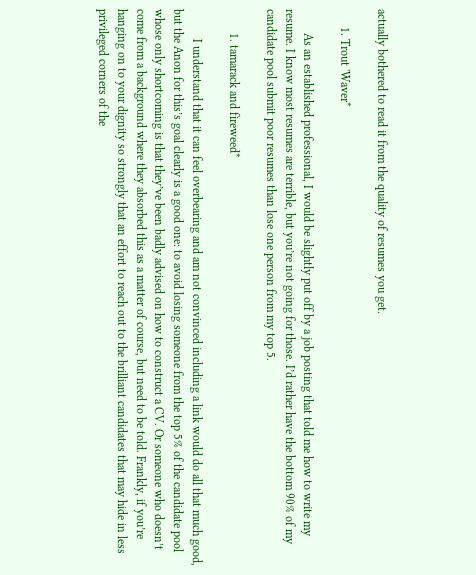actually bothered to read it from the quality of resumes you get.

      1. Trout 'Waver*

        As an established professional, I would be slightly put off by a job posting that told me how to write my resume. I know most resumes are terrible, but you’re not going for those. I’d rather have the bottom 90% of my candidate pool submit poor resumes than lose one person from my top 5.

        1. tamarack and fireweed*

          I understand that it can feel overbearing and am not convinced including a link would do all that much good, but the Anon for this’s goal clearly is a good one: to avoid losing someone from the top 5% of the candidate pool whose only shortcoming is that they’ve been badly advised on how to construct a CV. Or someone who doesn’t come from a background where they absorbed this as a matter of course, but need to be told. Frankly, if you’re hanging on to your dignity so strongly that an effort to reach out to the brilliant candidates that may hide in less privileged corners of the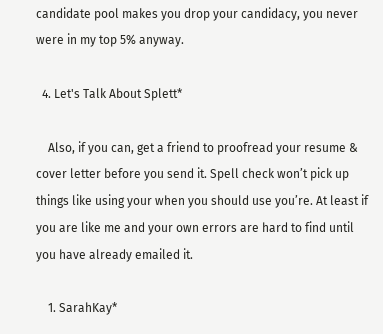candidate pool makes you drop your candidacy, you never were in my top 5% anyway.

  4. Let's Talk About Splett*

    Also, if you can, get a friend to proofread your resume & cover letter before you send it. Spell check won’t pick up things like using your when you should use you’re. At least if you are like me and your own errors are hard to find until you have already emailed it.

    1. SarahKay*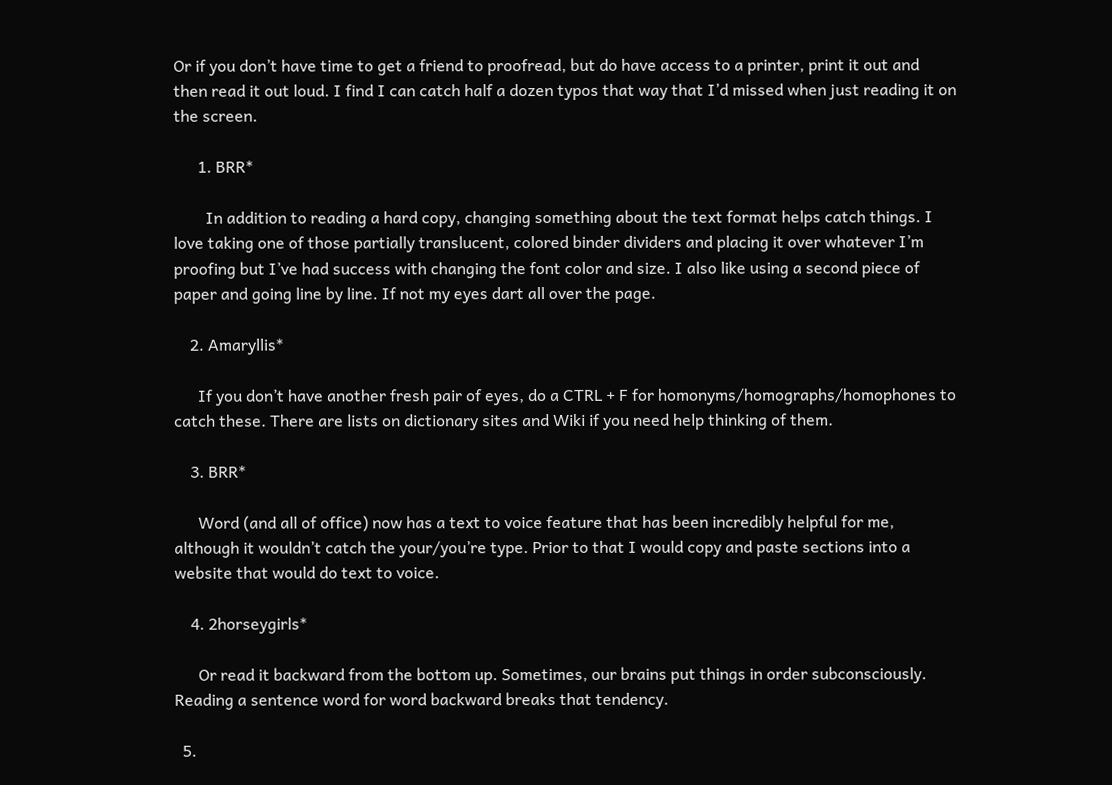Or if you don’t have time to get a friend to proofread, but do have access to a printer, print it out and then read it out loud. I find I can catch half a dozen typos that way that I’d missed when just reading it on the screen.

      1. BRR*

        In addition to reading a hard copy, changing something about the text format helps catch things. I love taking one of those partially translucent, colored binder dividers and placing it over whatever I’m proofing but I’ve had success with changing the font color and size. I also like using a second piece of paper and going line by line. If not my eyes dart all over the page.

    2. Amaryllis*

      If you don’t have another fresh pair of eyes, do a CTRL + F for homonyms/homographs/homophones to catch these. There are lists on dictionary sites and Wiki if you need help thinking of them.

    3. BRR*

      Word (and all of office) now has a text to voice feature that has been incredibly helpful for me, although it wouldn’t catch the your/you’re type. Prior to that I would copy and paste sections into a website that would do text to voice.

    4. 2horseygirls*

      Or read it backward from the bottom up. Sometimes, our brains put things in order subconsciously. Reading a sentence word for word backward breaks that tendency.

  5.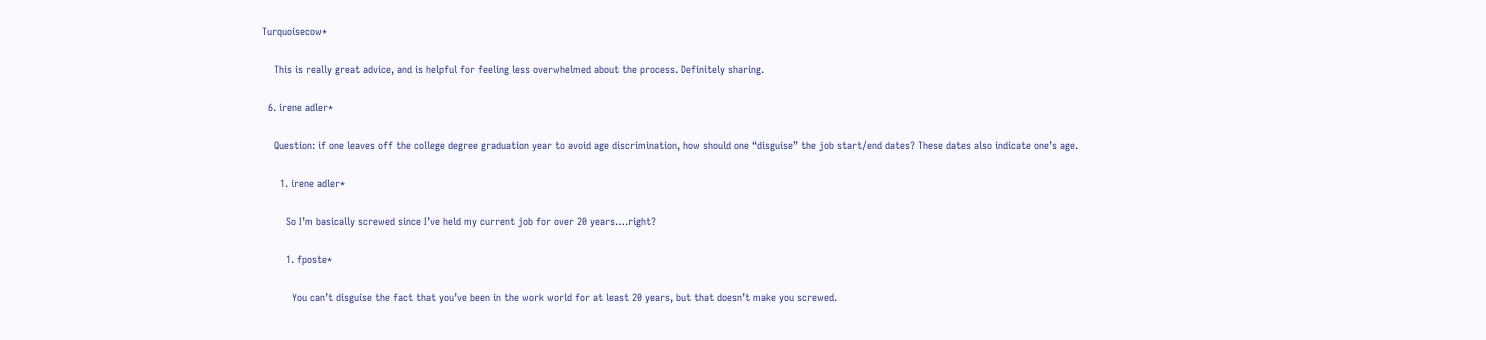Turquoisecow*

    This is really great advice, and is helpful for feeling less overwhelmed about the process. Definitely sharing.

  6. irene adler*

    Question: if one leaves off the college degree graduation year to avoid age discrimination, how should one “disguise” the job start/end dates? These dates also indicate one’s age.

      1. irene adler*

        So I’m basically screwed since I’ve held my current job for over 20 years….right?

        1. fposte*

          You can’t disguise the fact that you’ve been in the work world for at least 20 years, but that doesn’t make you screwed.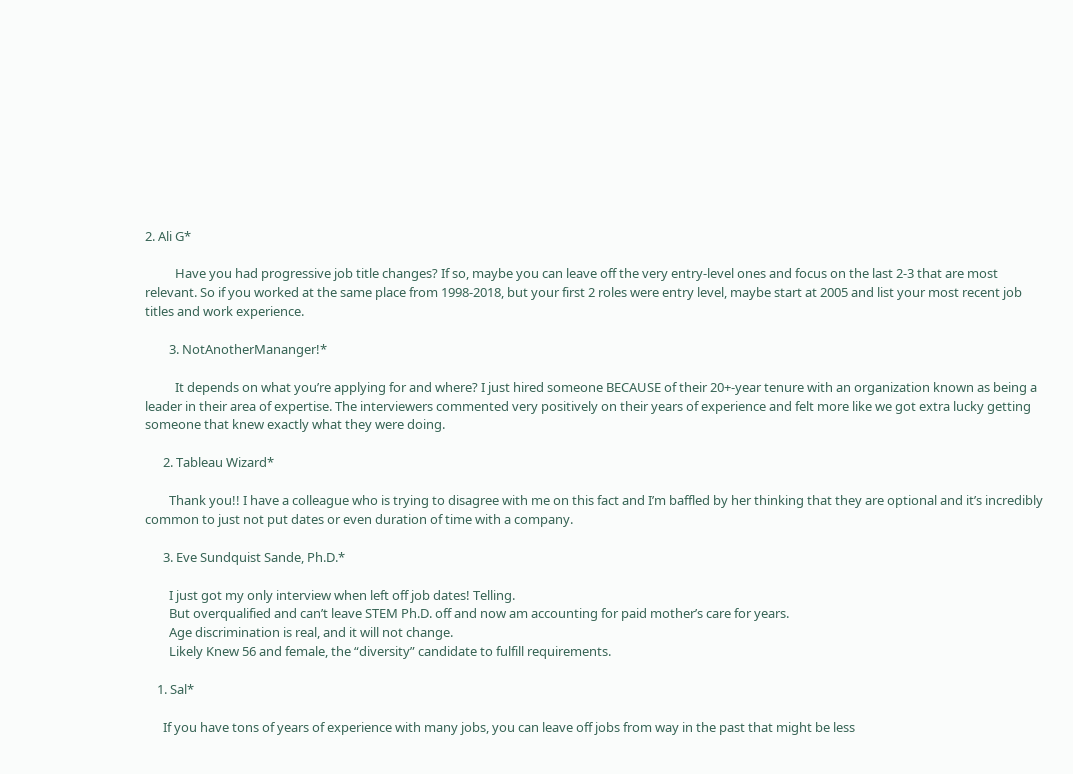2. Ali G*

          Have you had progressive job title changes? If so, maybe you can leave off the very entry-level ones and focus on the last 2-3 that are most relevant. So if you worked at the same place from 1998-2018, but your first 2 roles were entry level, maybe start at 2005 and list your most recent job titles and work experience.

        3. NotAnotherMananger!*

          It depends on what you’re applying for and where? I just hired someone BECAUSE of their 20+-year tenure with an organization known as being a leader in their area of expertise. The interviewers commented very positively on their years of experience and felt more like we got extra lucky getting someone that knew exactly what they were doing.

      2. Tableau Wizard*

        Thank you!! I have a colleague who is trying to disagree with me on this fact and I’m baffled by her thinking that they are optional and it’s incredibly common to just not put dates or even duration of time with a company.

      3. Eve Sundquist Sande, Ph.D.*

        I just got my only interview when left off job dates! Telling.
        But overqualified and can’t leave STEM Ph.D. off and now am accounting for paid mother’s care for years.
        Age discrimination is real, and it will not change.
        Likely Knew 56 and female, the “diversity” candidate to fulfill requirements.

    1. Sal*

      If you have tons of years of experience with many jobs, you can leave off jobs from way in the past that might be less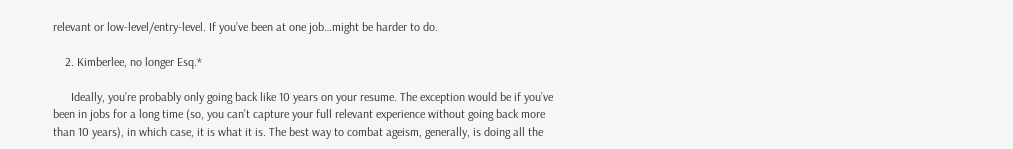relevant or low-level/entry-level. If you’ve been at one job…might be harder to do.

    2. Kimberlee, no longer Esq.*

      Ideally, you’re probably only going back like 10 years on your resume. The exception would be if you’ve been in jobs for a long time (so, you can’t capture your full relevant experience without going back more than 10 years), in which case, it is what it is. The best way to combat ageism, generally, is doing all the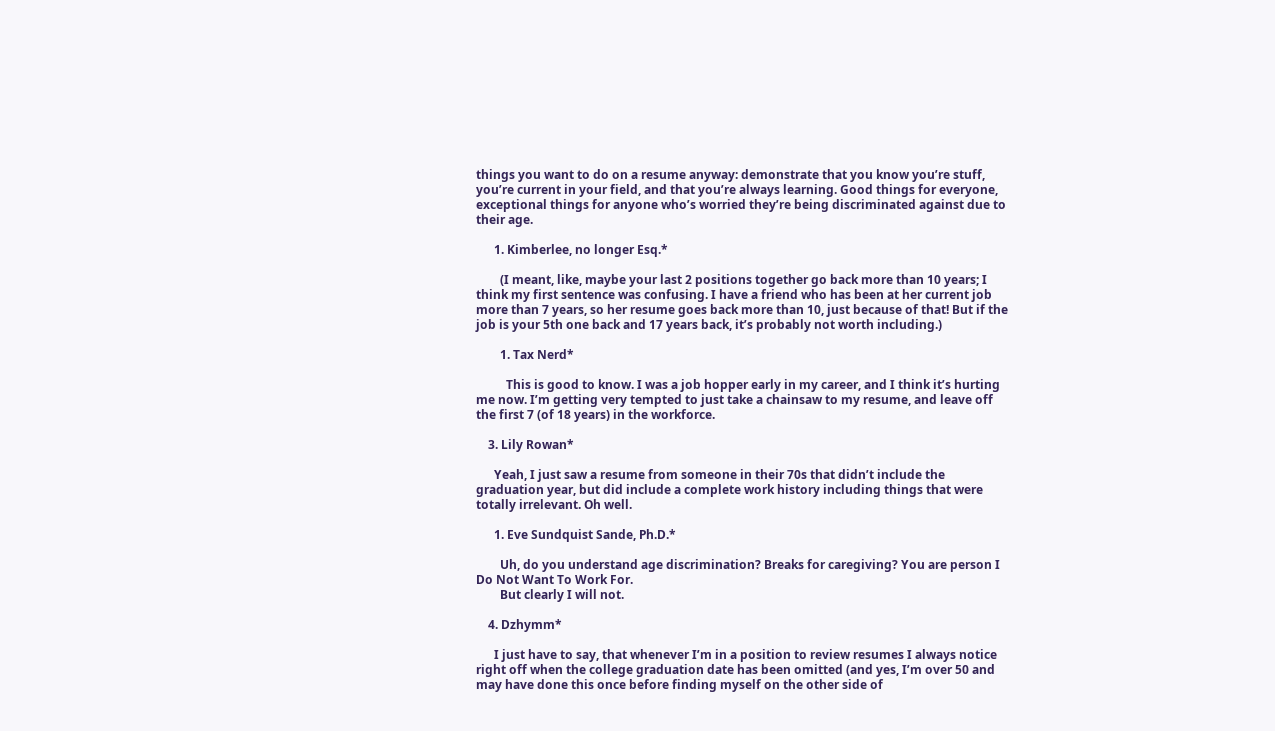things you want to do on a resume anyway: demonstrate that you know you’re stuff, you’re current in your field, and that you’re always learning. Good things for everyone, exceptional things for anyone who’s worried they’re being discriminated against due to their age.

      1. Kimberlee, no longer Esq.*

        (I meant, like, maybe your last 2 positions together go back more than 10 years; I think my first sentence was confusing. I have a friend who has been at her current job more than 7 years, so her resume goes back more than 10, just because of that! But if the job is your 5th one back and 17 years back, it’s probably not worth including.)

        1. Tax Nerd*

          This is good to know. I was a job hopper early in my career, and I think it’s hurting me now. I’m getting very tempted to just take a chainsaw to my resume, and leave off the first 7 (of 18 years) in the workforce.

    3. Lily Rowan*

      Yeah, I just saw a resume from someone in their 70s that didn’t include the graduation year, but did include a complete work history including things that were totally irrelevant. Oh well.

      1. Eve Sundquist Sande, Ph.D.*

        Uh, do you understand age discrimination? Breaks for caregiving? You are person I Do Not Want To Work For.
        But clearly I will not.

    4. Dzhymm*

      I just have to say, that whenever I’m in a position to review resumes I always notice right off when the college graduation date has been omitted (and yes, I’m over 50 and may have done this once before finding myself on the other side of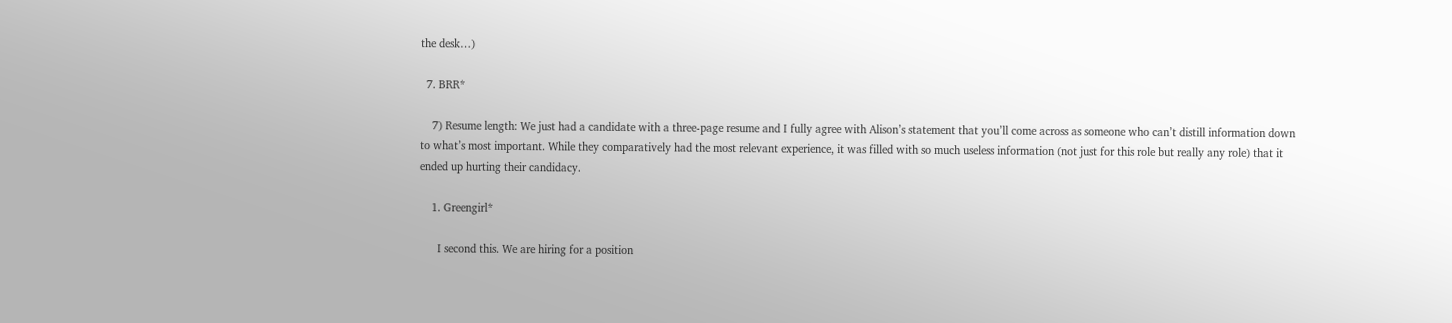the desk…)

  7. BRR*

    7) Resume length: We just had a candidate with a three-page resume and I fully agree with Alison’s statement that you’ll come across as someone who can’t distill information down to what’s most important. While they comparatively had the most relevant experience, it was filled with so much useless information (not just for this role but really any role) that it ended up hurting their candidacy.

    1. Greengirl*

      I second this. We are hiring for a position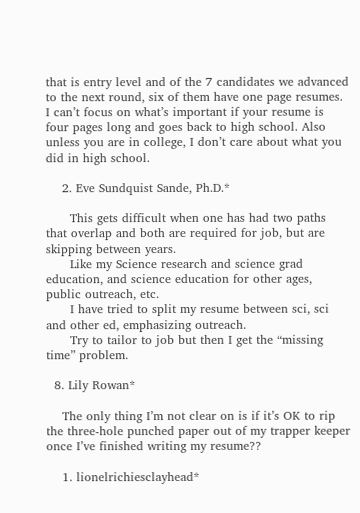that is entry level and of the 7 candidates we advanced to the next round, six of them have one page resumes. I can’t focus on what’s important if your resume is four pages long and goes back to high school. Also unless you are in college, I don’t care about what you did in high school.

    2. Eve Sundquist Sande, Ph.D.*

      This gets difficult when one has had two paths that overlap and both are required for job, but are skipping between years.
      Like my Science research and science grad education, and science education for other ages, public outreach, etc.
      I have tried to split my resume between sci, sci and other ed, emphasizing outreach.
      Try to tailor to job but then I get the “missing time” problem.

  8. Lily Rowan*

    The only thing I’m not clear on is if it’s OK to rip the three-hole punched paper out of my trapper keeper once I’ve finished writing my resume??

    1. lionelrichiesclayhead*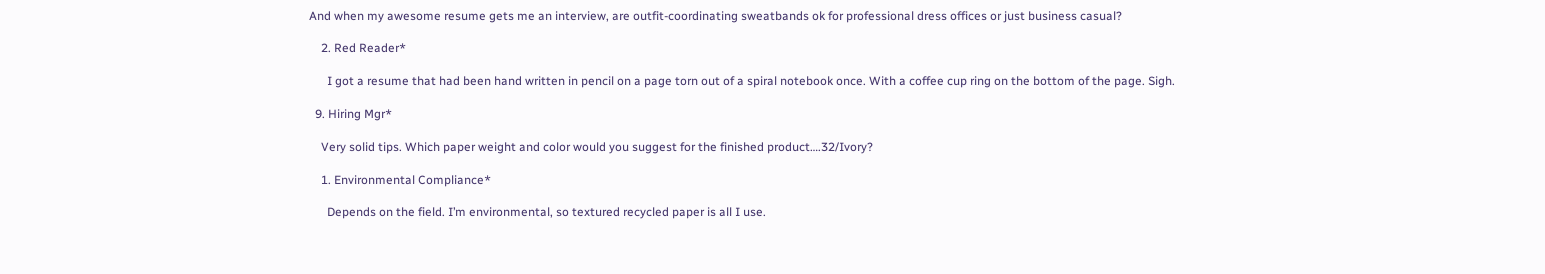And when my awesome resume gets me an interview, are outfit-coordinating sweatbands ok for professional dress offices or just business casual?

    2. Red Reader*

      I got a resume that had been hand written in pencil on a page torn out of a spiral notebook once. With a coffee cup ring on the bottom of the page. Sigh.

  9. Hiring Mgr*

    Very solid tips. Which paper weight and color would you suggest for the finished product….32/Ivory?

    1. Environmental Compliance*

      Depends on the field. I’m environmental, so textured recycled paper is all I use.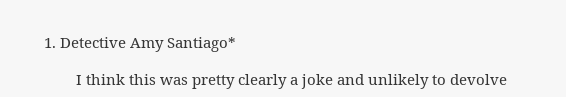1. Detective Amy Santiago*

        I think this was pretty clearly a joke and unlikely to devolve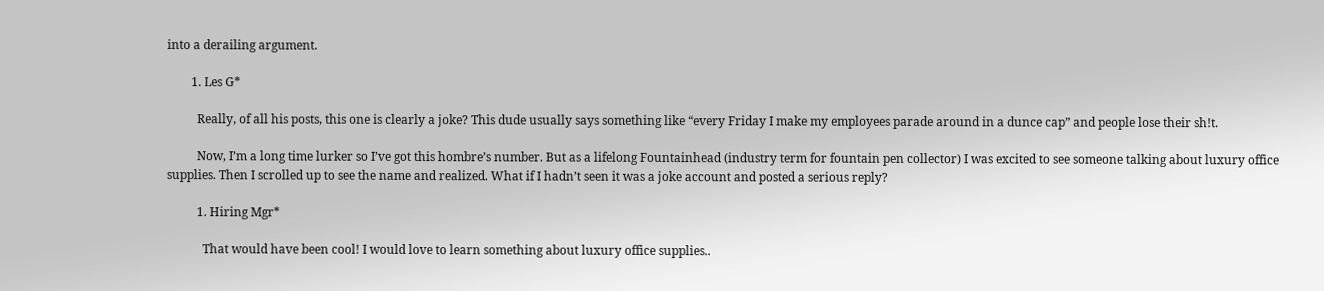into a derailing argument.

        1. Les G*

          Really, of all his posts, this one is clearly a joke? This dude usually says something like “every Friday I make my employees parade around in a dunce cap” and people lose their sh!t.

          Now, I’m a long time lurker so I’ve got this hombre’s number. But as a lifelong Fountainhead (industry term for fountain pen collector) I was excited to see someone talking about luxury office supplies. Then I scrolled up to see the name and realized. What if I hadn’t seen it was a joke account and posted a serious reply?

          1. Hiring Mgr*

            That would have been cool! I would love to learn something about luxury office supplies..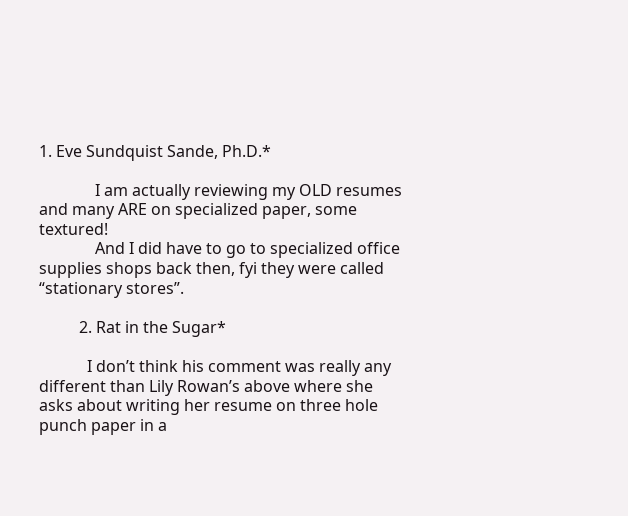1. Eve Sundquist Sande, Ph.D.*

              I am actually reviewing my OLD resumes and many ARE on specialized paper, some textured!
              And I did have to go to specialized office supplies shops back then, fyi they were called “stationary stores”.

          2. Rat in the Sugar*

            I don’t think his comment was really any different than Lily Rowan’s above where she asks about writing her resume on three hole punch paper in a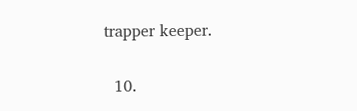trapper keeper.

  10.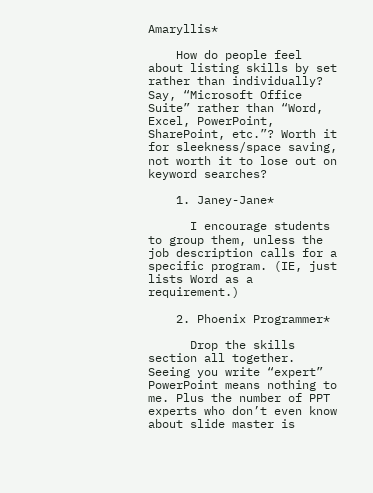Amaryllis*

    How do people feel about listing skills by set rather than individually? Say, “Microsoft Office Suite” rather than “Word, Excel, PowerPoint, SharePoint, etc.”? Worth it for sleekness/space saving, not worth it to lose out on keyword searches?

    1. Janey-Jane*

      I encourage students to group them, unless the job description calls for a specific program. (IE, just lists Word as a requirement.)

    2. Phoenix Programmer*

      Drop the skills section all together. Seeing you write “expert” PowerPoint means nothing to me. Plus the number of PPT experts who don’t even know about slide master is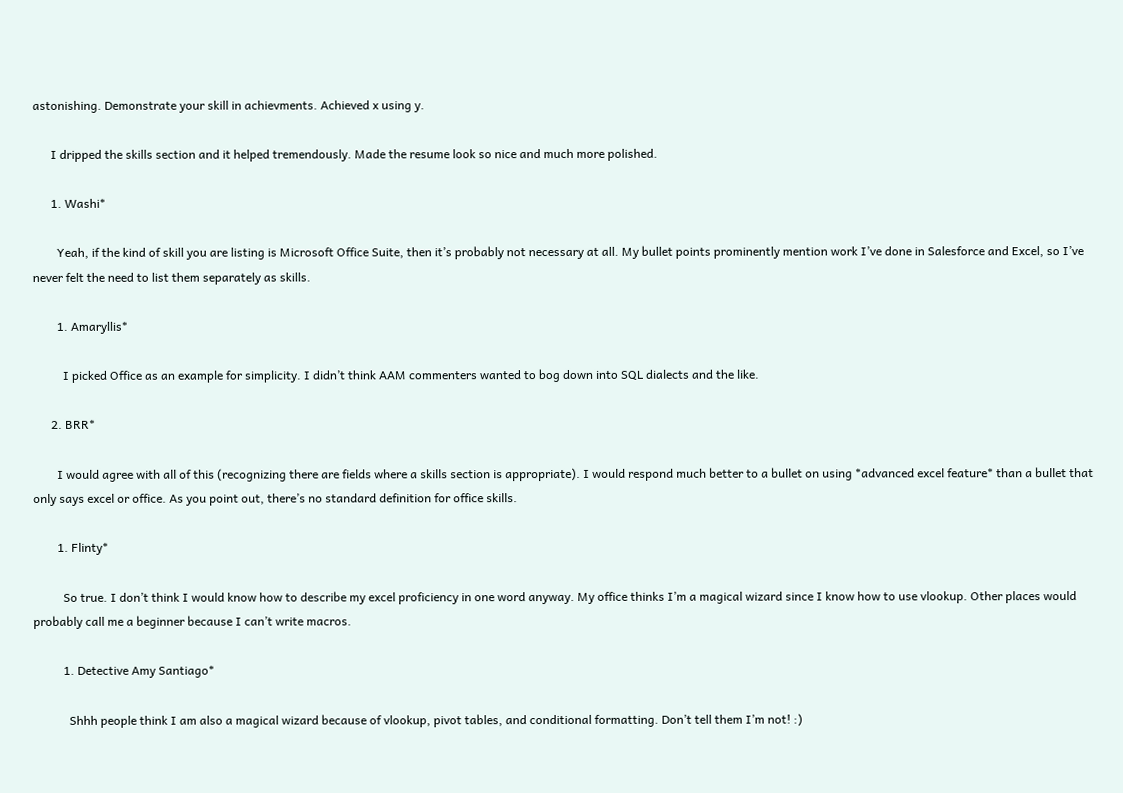astonishing. Demonstrate your skill in achievments. Achieved x using y.

      I dripped the skills section and it helped tremendously. Made the resume look so nice and much more polished.

      1. Washi*

        Yeah, if the kind of skill you are listing is Microsoft Office Suite, then it’s probably not necessary at all. My bullet points prominently mention work I’ve done in Salesforce and Excel, so I’ve never felt the need to list them separately as skills.

        1. Amaryllis*

          I picked Office as an example for simplicity. I didn’t think AAM commenters wanted to bog down into SQL dialects and the like.

      2. BRR*

        I would agree with all of this (recognizing there are fields where a skills section is appropriate). I would respond much better to a bullet on using *advanced excel feature* than a bullet that only says excel or office. As you point out, there’s no standard definition for office skills.

        1. Flinty*

          So true. I don’t think I would know how to describe my excel proficiency in one word anyway. My office thinks I’m a magical wizard since I know how to use vlookup. Other places would probably call me a beginner because I can’t write macros.

          1. Detective Amy Santiago*

            Shhh people think I am also a magical wizard because of vlookup, pivot tables, and conditional formatting. Don’t tell them I’m not! :)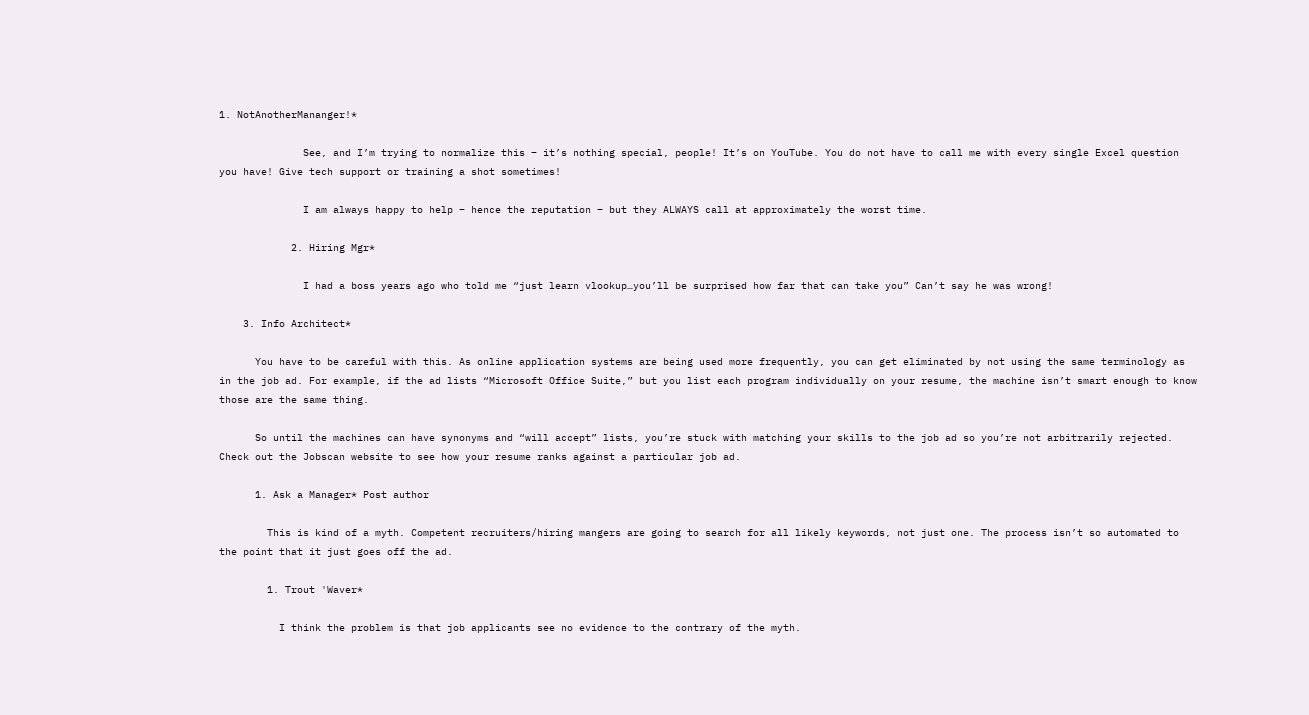1. NotAnotherMananger!*

              See, and I’m trying to normalize this – it’s nothing special, people! It’s on YouTube. You do not have to call me with every single Excel question you have! Give tech support or training a shot sometimes!

              I am always happy to help – hence the reputation – but they ALWAYS call at approximately the worst time.

            2. Hiring Mgr*

              I had a boss years ago who told me “just learn vlookup…you’ll be surprised how far that can take you” Can’t say he was wrong!

    3. Info Architect*

      You have to be careful with this. As online application systems are being used more frequently, you can get eliminated by not using the same terminology as in the job ad. For example, if the ad lists “Microsoft Office Suite,” but you list each program individually on your resume, the machine isn’t smart enough to know those are the same thing.

      So until the machines can have synonyms and “will accept” lists, you’re stuck with matching your skills to the job ad so you’re not arbitrarily rejected. Check out the Jobscan website to see how your resume ranks against a particular job ad.

      1. Ask a Manager* Post author

        This is kind of a myth. Competent recruiters/hiring mangers are going to search for all likely keywords, not just one. The process isn’t so automated to the point that it just goes off the ad.

        1. Trout 'Waver*

          I think the problem is that job applicants see no evidence to the contrary of the myth.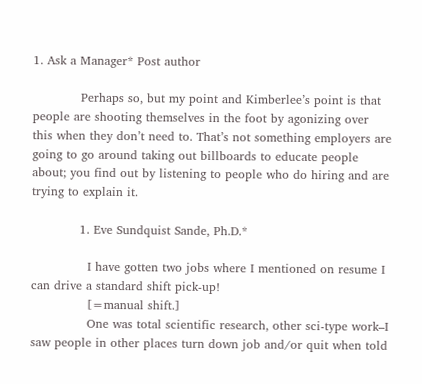1. Ask a Manager* Post author

            Perhaps so, but my point and Kimberlee’s point is that people are shooting themselves in the foot by agonizing over this when they don’t need to. That’s not something employers are going to go around taking out billboards to educate people about; you find out by listening to people who do hiring and are trying to explain it.

            1. Eve Sundquist Sande, Ph.D.*

              I have gotten two jobs where I mentioned on resume I can drive a standard shift pick-up!
              [=manual shift.]
              One was total scientific research, other sci-type work–I saw people in other places turn down job and/or quit when told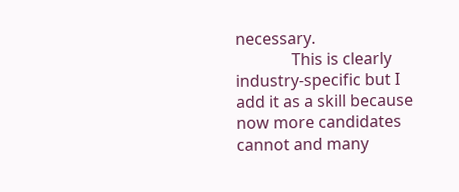necessary.
              This is clearly industry-specific but I add it as a skill because now more candidates cannot and many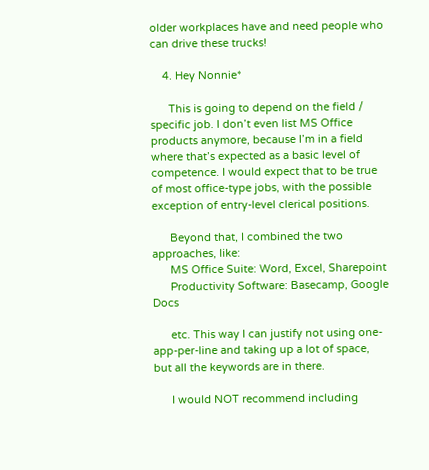older workplaces have and need people who can drive these trucks!

    4. Hey Nonnie*

      This is going to depend on the field / specific job. I don’t even list MS Office products anymore, because I’m in a field where that’s expected as a basic level of competence. I would expect that to be true of most office-type jobs, with the possible exception of entry-level clerical positions.

      Beyond that, I combined the two approaches, like:
      MS Office Suite: Word, Excel, Sharepoint
      Productivity Software: Basecamp, Google Docs

      etc. This way I can justify not using one-app-per-line and taking up a lot of space, but all the keywords are in there.

      I would NOT recommend including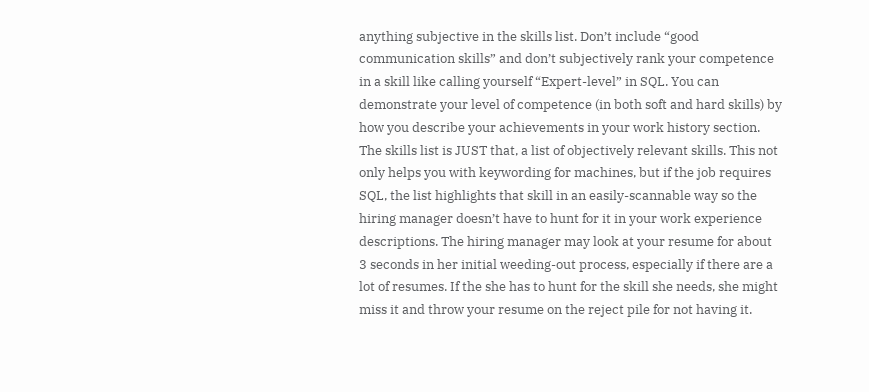anything subjective in the skills list. Don’t include “good communication skills” and don’t subjectively rank your competence in a skill like calling yourself “Expert-level” in SQL. You can demonstrate your level of competence (in both soft and hard skills) by how you describe your achievements in your work history section. The skills list is JUST that, a list of objectively relevant skills. This not only helps you with keywording for machines, but if the job requires SQL, the list highlights that skill in an easily-scannable way so the hiring manager doesn’t have to hunt for it in your work experience descriptions. The hiring manager may look at your resume for about 3 seconds in her initial weeding-out process, especially if there are a lot of resumes. If the she has to hunt for the skill she needs, she might miss it and throw your resume on the reject pile for not having it.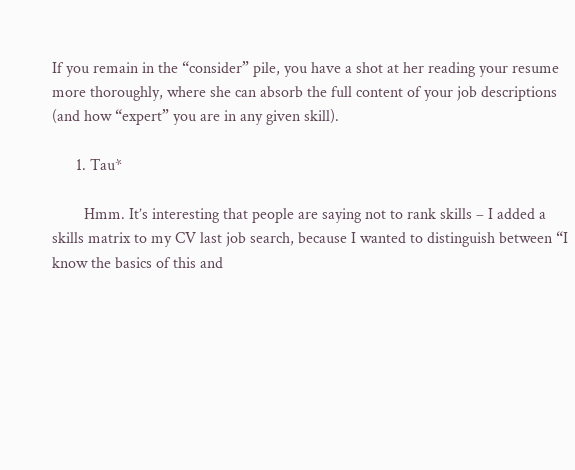If you remain in the “consider” pile, you have a shot at her reading your resume more thoroughly, where she can absorb the full content of your job descriptions (and how “expert” you are in any given skill).

      1. Tau*

        Hmm. It’s interesting that people are saying not to rank skills – I added a skills matrix to my CV last job search, because I wanted to distinguish between “I know the basics of this and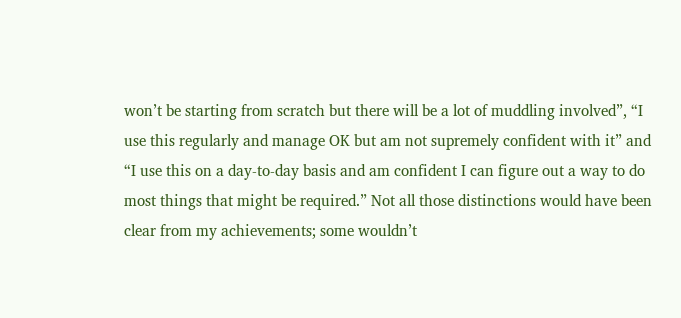won’t be starting from scratch but there will be a lot of muddling involved”, “I use this regularly and manage OK but am not supremely confident with it” and “I use this on a day-to-day basis and am confident I can figure out a way to do most things that might be required.” Not all those distinctions would have been clear from my achievements; some wouldn’t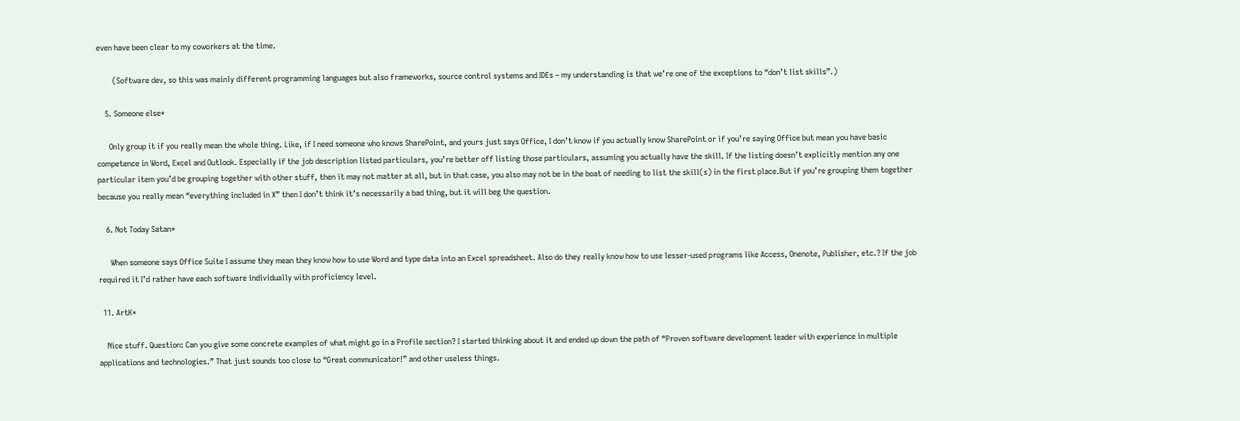even have been clear to my coworkers at the time.

        (Software dev, so this was mainly different programming languages but also frameworks, source control systems and IDEs – my understanding is that we’re one of the exceptions to “don’t list skills”.)

    5. Someone else*

      Only group it if you really mean the whole thing. Like, if I need someone who knows SharePoint, and yours just says Office, I don’t know if you actually know SharePoint or if you’re saying Office but mean you have basic competence in Word, Excel and Outlook. Especially if the job description listed particulars, you’re better off listing those particulars, assuming you actually have the skill. If the listing doesn’t explicitly mention any one particular item you’d be grouping together with other stuff, then it may not matter at all, but in that case, you also may not be in the boat of needing to list the skill(s) in the first place.But if you’re grouping them together because you really mean “everything included in X” then I don’t think it’s necessarily a bad thing, but it will beg the question.

    6. Not Today Satan*

      When someone says Office Suite I assume they mean they know how to use Word and type data into an Excel spreadsheet. Also do they really know how to use lesser-used programs like Access, Onenote, Publisher, etc.? If the job required it I’d rather have each software individually with proficiency level.

  11. ArtK*

    Nice stuff. Question: Can you give some concrete examples of what might go in a Profile section? I started thinking about it and ended up down the path of “Proven software development leader with experience in multiple applications and technologies.” That just sounds too close to “Great communicator!” and other useless things.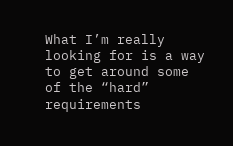What I’m really looking for is a way to get around some of the “hard” requirements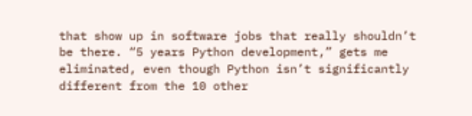that show up in software jobs that really shouldn’t be there. “5 years Python development,” gets me eliminated, even though Python isn’t significantly different from the 10 other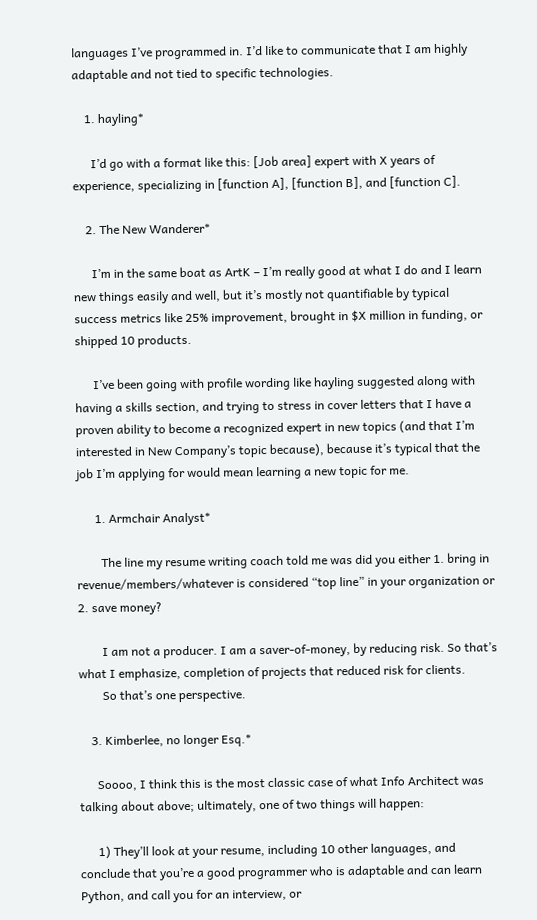languages I’ve programmed in. I’d like to communicate that I am highly adaptable and not tied to specific technologies.

    1. hayling*

      I’d go with a format like this: [Job area] expert with X years of experience, specializing in [function A], [function B], and [function C].

    2. The New Wanderer*

      I’m in the same boat as ArtK – I’m really good at what I do and I learn new things easily and well, but it’s mostly not quantifiable by typical success metrics like 25% improvement, brought in $X million in funding, or shipped 10 products.

      I’ve been going with profile wording like hayling suggested along with having a skills section, and trying to stress in cover letters that I have a proven ability to become a recognized expert in new topics (and that I’m interested in New Company’s topic because), because it’s typical that the job I’m applying for would mean learning a new topic for me.

      1. Armchair Analyst*

        The line my resume writing coach told me was did you either 1. bring in revenue/members/whatever is considered “top line” in your organization or 2. save money?

        I am not a producer. I am a saver-of-money, by reducing risk. So that’s what I emphasize, completion of projects that reduced risk for clients.
        So that’s one perspective.

    3. Kimberlee, no longer Esq.*

      Soooo, I think this is the most classic case of what Info Architect was talking about above; ultimately, one of two things will happen:

      1) They’ll look at your resume, including 10 other languages, and conclude that you’re a good programmer who is adaptable and can learn Python, and call you for an interview, or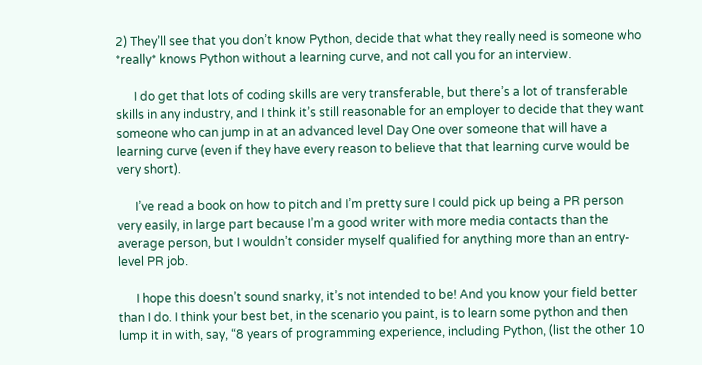2) They’ll see that you don’t know Python, decide that what they really need is someone who *really* knows Python without a learning curve, and not call you for an interview.

      I do get that lots of coding skills are very transferable, but there’s a lot of transferable skills in any industry, and I think it’s still reasonable for an employer to decide that they want someone who can jump in at an advanced level Day One over someone that will have a learning curve (even if they have every reason to believe that that learning curve would be very short).

      I’ve read a book on how to pitch and I’m pretty sure I could pick up being a PR person very easily, in large part because I’m a good writer with more media contacts than the average person, but I wouldn’t consider myself qualified for anything more than an entry-level PR job.

      I hope this doesn’t sound snarky, it’s not intended to be! And you know your field better than I do. I think your best bet, in the scenario you paint, is to learn some python and then lump it in with, say, “8 years of programming experience, including Python, (list the other 10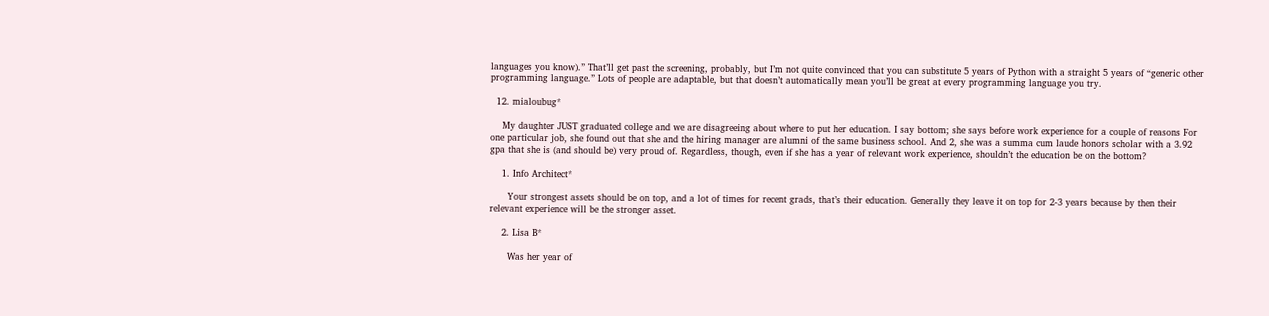languages you know).” That’ll get past the screening, probably, but I’m not quite convinced that you can substitute 5 years of Python with a straight 5 years of “generic other programming language.” Lots of people are adaptable, but that doesn’t automatically mean you’ll be great at every programming language you try.

  12. mialoubug*

    My daughter JUST graduated college and we are disagreeing about where to put her education. I say bottom; she says before work experience for a couple of reasons For one particular job, she found out that she and the hiring manager are alumni of the same business school. And 2, she was a summa cum laude honors scholar with a 3.92 gpa that she is (and should be) very proud of. Regardless, though, even if she has a year of relevant work experience, shouldn’t the education be on the bottom?

    1. Info Architect*

      Your strongest assets should be on top, and a lot of times for recent grads, that’s their education. Generally they leave it on top for 2-3 years because by then their relevant experience will be the stronger asset.

    2. Lisa B*

      Was her year of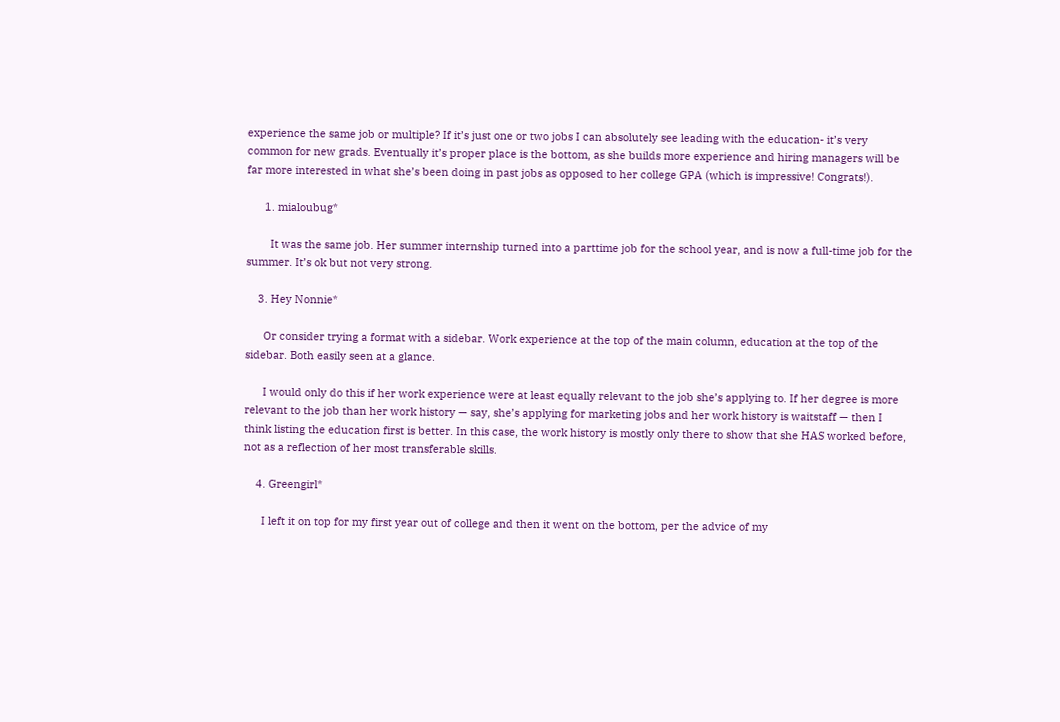experience the same job or multiple? If it’s just one or two jobs I can absolutely see leading with the education- it’s very common for new grads. Eventually it’s proper place is the bottom, as she builds more experience and hiring managers will be far more interested in what she’s been doing in past jobs as opposed to her college GPA (which is impressive! Congrats!).

      1. mialoubug*

        It was the same job. Her summer internship turned into a parttime job for the school year, and is now a full-time job for the summer. It’s ok but not very strong.

    3. Hey Nonnie*

      Or consider trying a format with a sidebar. Work experience at the top of the main column, education at the top of the sidebar. Both easily seen at a glance.

      I would only do this if her work experience were at least equally relevant to the job she’s applying to. If her degree is more relevant to the job than her work history — say, she’s applying for marketing jobs and her work history is waitstaff — then I think listing the education first is better. In this case, the work history is mostly only there to show that she HAS worked before, not as a reflection of her most transferable skills.

    4. Greengirl*

      I left it on top for my first year out of college and then it went on the bottom, per the advice of my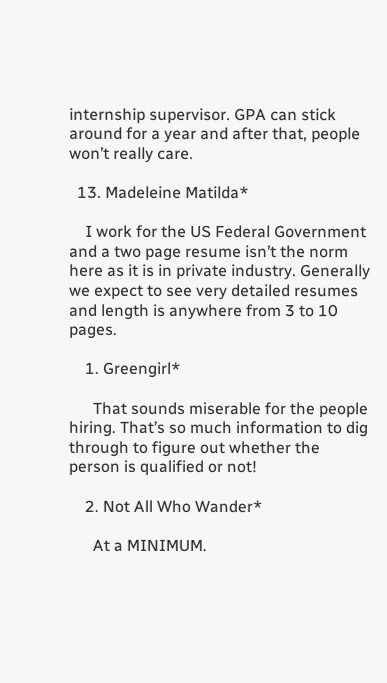internship supervisor. GPA can stick around for a year and after that, people won’t really care.

  13. Madeleine Matilda*

    I work for the US Federal Government and a two page resume isn’t the norm here as it is in private industry. Generally we expect to see very detailed resumes and length is anywhere from 3 to 10 pages.

    1. Greengirl*

      That sounds miserable for the people hiring. That’s so much information to dig through to figure out whether the person is qualified or not!

    2. Not All Who Wander*

      At a MINIMUM.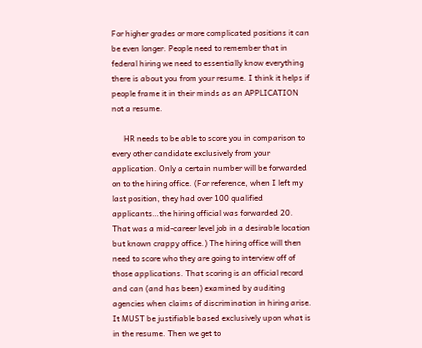For higher grades or more complicated positions it can be even longer. People need to remember that in federal hiring we need to essentially know everything there is about you from your resume. I think it helps if people frame it in their minds as an APPLICATION not a resume.

      HR needs to be able to score you in comparison to every other candidate exclusively from your application. Only a certain number will be forwarded on to the hiring office. (For reference, when I left my last position, they had over 100 qualified applicants…the hiring official was forwarded 20. That was a mid-career level job in a desirable location but known crappy office.) The hiring office will then need to score who they are going to interview off of those applications. That scoring is an official record and can (and has been) examined by auditing agencies when claims of discrimination in hiring arise. It MUST be justifiable based exclusively upon what is in the resume. Then we get to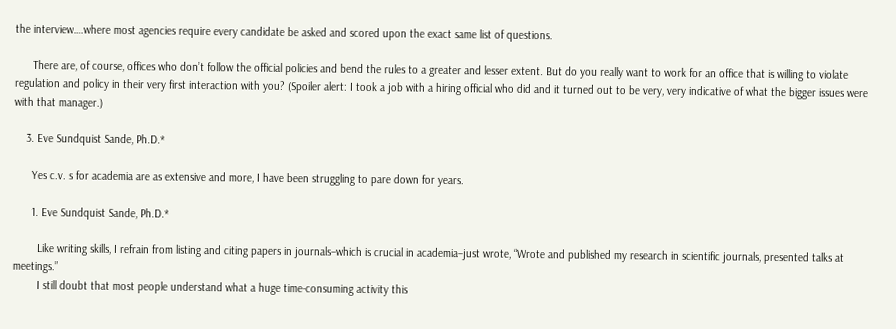the interview….where most agencies require every candidate be asked and scored upon the exact same list of questions.

      There are, of course, offices who don’t follow the official policies and bend the rules to a greater and lesser extent. But do you really want to work for an office that is willing to violate regulation and policy in their very first interaction with you? (Spoiler alert: I took a job with a hiring official who did and it turned out to be very, very indicative of what the bigger issues were with that manager.)

    3. Eve Sundquist Sande, Ph.D.*

      Yes c.v. s for academia are as extensive and more, I have been struggling to pare down for years.

      1. Eve Sundquist Sande, Ph.D.*

        Like writing skills, I refrain from listing and citing papers in journals–which is crucial in academia–just wrote, “Wrote and published my research in scientific journals, presented talks at meetings.”
        I still doubt that most people understand what a huge time-consuming activity this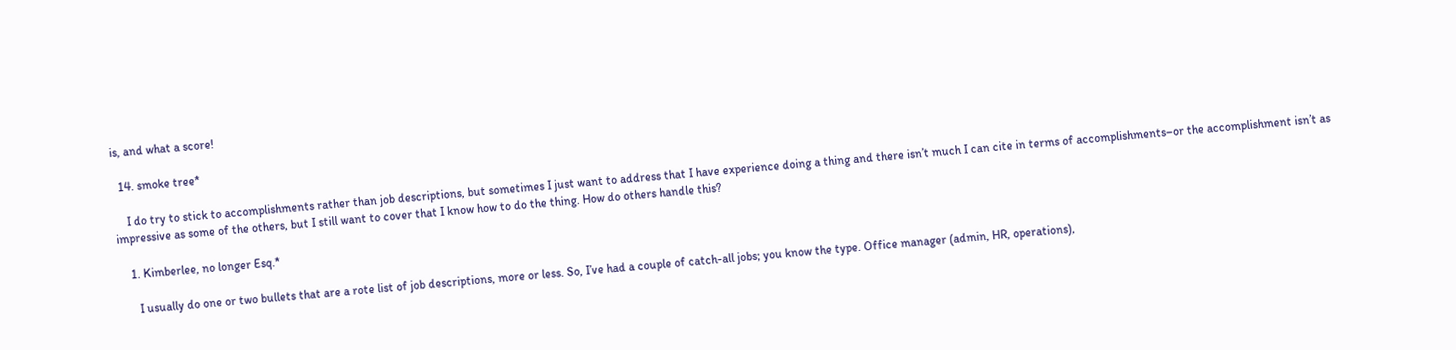is, and what a score!

  14. smoke tree*

    I do try to stick to accomplishments rather than job descriptions, but sometimes I just want to address that I have experience doing a thing and there isn’t much I can cite in terms of accomplishments–or the accomplishment isn’t as impressive as some of the others, but I still want to cover that I know how to do the thing. How do others handle this?

    1. Kimberlee, no longer Esq.*

      I usually do one or two bullets that are a rote list of job descriptions, more or less. So, I’ve had a couple of catch-all jobs; you know the type. Office manager (admin, HR, operations),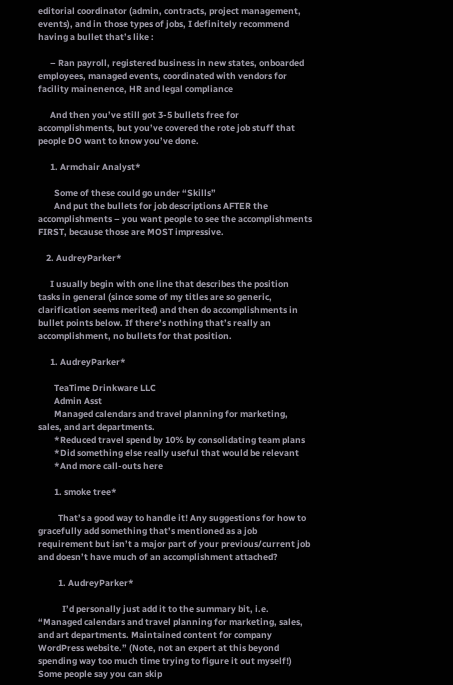editorial coordinator (admin, contracts, project management, events), and in those types of jobs, I definitely recommend having a bullet that’s like :

      – Ran payroll, registered business in new states, onboarded employees, managed events, coordinated with vendors for facility mainenence, HR and legal compliance

      And then you’ve still got 3-5 bullets free for accomplishments, but you’ve covered the rote job stuff that people DO want to know you’ve done.

      1. Armchair Analyst*

        Some of these could go under “Skills”
        And put the bullets for job descriptions AFTER the accomplishments – you want people to see the accomplishments FIRST, because those are MOST impressive.

    2. AudreyParker*

      I usually begin with one line that describes the position tasks in general (since some of my titles are so generic, clarification seems merited) and then do accomplishments in bullet points below. If there’s nothing that’s really an accomplishment, no bullets for that position.

      1. AudreyParker*

        TeaTime Drinkware LLC
        Admin Asst
        Managed calendars and travel planning for marketing, sales, and art departments.
        *Reduced travel spend by 10% by consolidating team plans
        *Did something else really useful that would be relevant
        *And more call-outs here

        1. smoke tree*

          That’s a good way to handle it! Any suggestions for how to gracefully add something that’s mentioned as a job requirement but isn’t a major part of your previous/current job and doesn’t have much of an accomplishment attached?

          1. AudreyParker*

            I’d personally just add it to the summary bit, i.e. “Managed calendars and travel planning for marketing, sales, and art departments. Maintained content for company WordPress website.” (Note, not an expert at this beyond spending way too much time trying to figure it out myself!) Some people say you can skip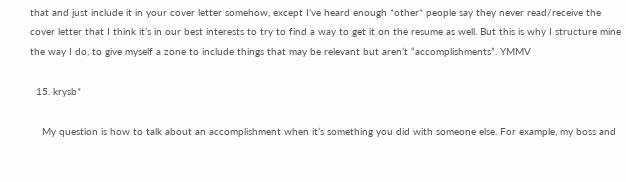that and just include it in your cover letter somehow, except I’ve heard enough *other* people say they never read/receive the cover letter that I think it’s in our best interests to try to find a way to get it on the resume as well. But this is why I structure mine the way I do, to give myself a zone to include things that may be relevant but aren’t “accomplishments”. YMMV

  15. krysb*

    My question is how to talk about an accomplishment when it’s something you did with someone else. For example, my boss and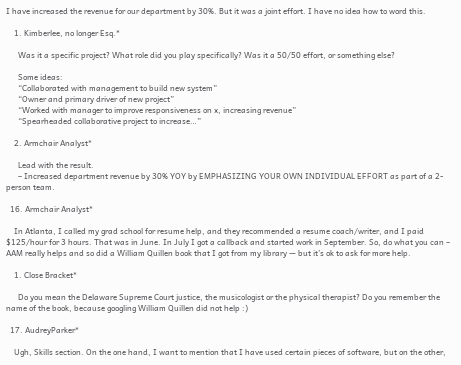I have increased the revenue for our department by 30%. But it was a joint effort. I have no idea how to word this.

    1. Kimberlee, no longer Esq.*

      Was it a specific project? What role did you play specifically? Was it a 50/50 effort, or something else?

      Some ideas:
      “Collaborated with management to build new system”
      “Owner and primary driver of new project”
      “Worked with manager to improve responsiveness on x, increasing revenue”
      “Spearheaded collaborative project to increase…”

    2. Armchair Analyst*

      Lead with the result.
      – Increased department revenue by 30% YOY by EMPHASIZING YOUR OWN INDIVIDUAL EFFORT as part of a 2-person team.

  16. Armchair Analyst*

    In Atlanta, I called my grad school for resume help, and they recommended a resume coach/writer, and I paid $125/hour for 3 hours. That was in June. In July I got a callback and started work in September. So, do what you can – AAM really helps and so did a William Quillen book that I got from my library — but it’s ok to ask for more help.

    1. Close Bracket*

      Do you mean the Delaware Supreme Court justice, the musicologist or the physical therapist? Do you remember the name of the book, because googling William Quillen did not help :)

  17. AudreyParker*

    Ugh, Skills section. On the one hand, I want to mention that I have used certain pieces of software, but on the other,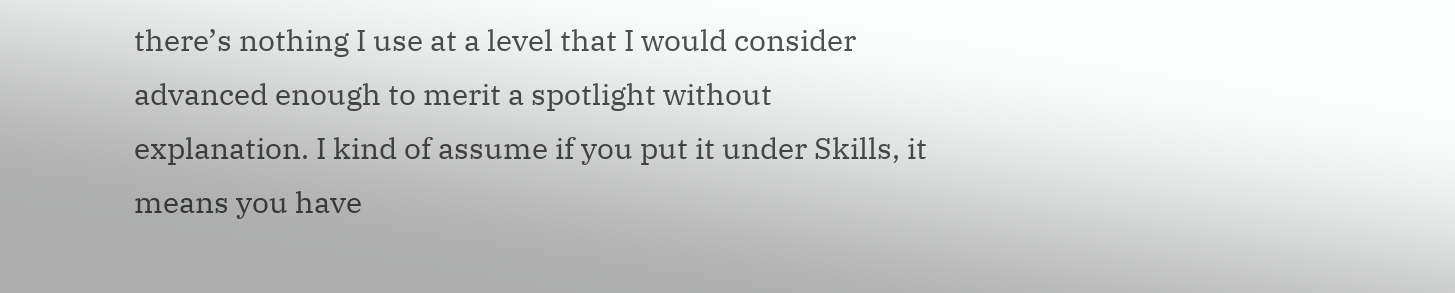there’s nothing I use at a level that I would consider advanced enough to merit a spotlight without explanation. I kind of assume if you put it under Skills, it means you have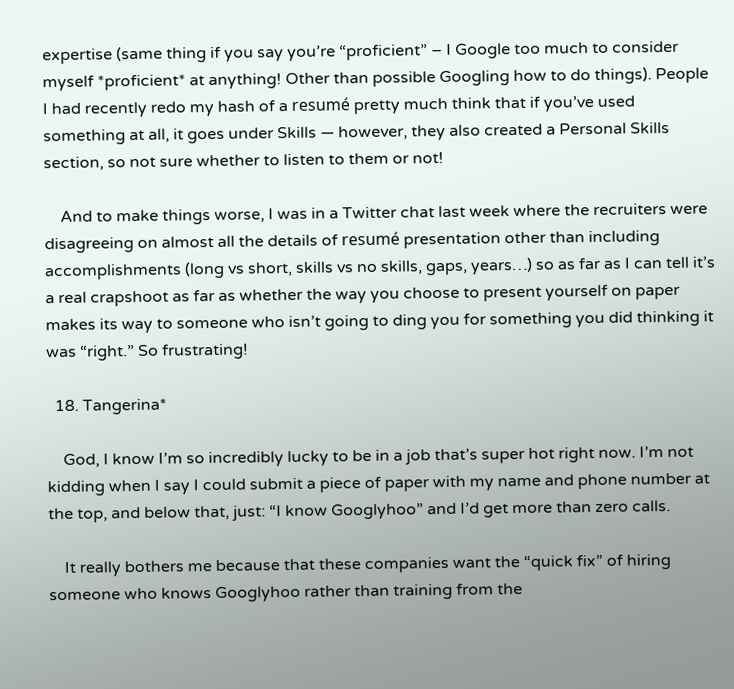expertise (same thing if you say you’re “proficient” – I Google too much to consider myself *proficient* at anything! Other than possible Googling how to do things). People I had recently redo my hash of a resumé pretty much think that if you’ve used something at all, it goes under Skills — however, they also created a Personal Skills section, so not sure whether to listen to them or not!

    And to make things worse, I was in a Twitter chat last week where the recruiters were disagreeing on almost all the details of resumé presentation other than including accomplishments (long vs short, skills vs no skills, gaps, years…) so as far as I can tell it’s a real crapshoot as far as whether the way you choose to present yourself on paper makes its way to someone who isn’t going to ding you for something you did thinking it was “right.” So frustrating!

  18. Tangerina*

    God, I know I’m so incredibly lucky to be in a job that’s super hot right now. I’m not kidding when I say I could submit a piece of paper with my name and phone number at the top, and below that, just: “I know Googlyhoo” and I’d get more than zero calls.

    It really bothers me because that these companies want the “quick fix” of hiring someone who knows Googlyhoo rather than training from the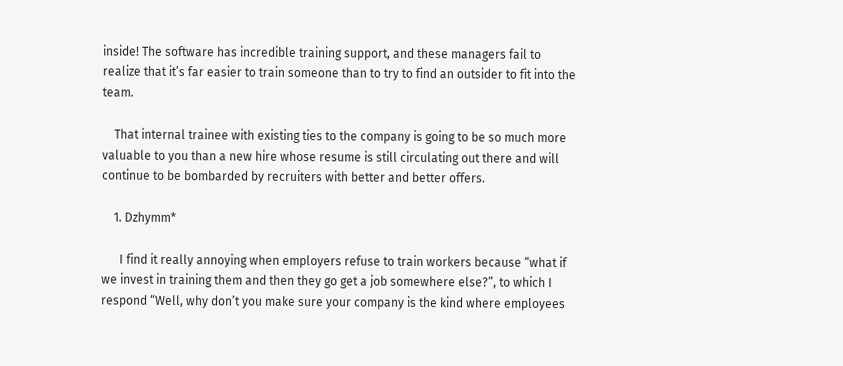inside! The software has incredible training support, and these managers fail to realize that it’s far easier to train someone than to try to find an outsider to fit into the team.

    That internal trainee with existing ties to the company is going to be so much more valuable to you than a new hire whose resume is still circulating out there and will continue to be bombarded by recruiters with better and better offers.

    1. Dzhymm*

      I find it really annoying when employers refuse to train workers because “what if we invest in training them and then they go get a job somewhere else?”, to which I respond “Well, why don’t you make sure your company is the kind where employees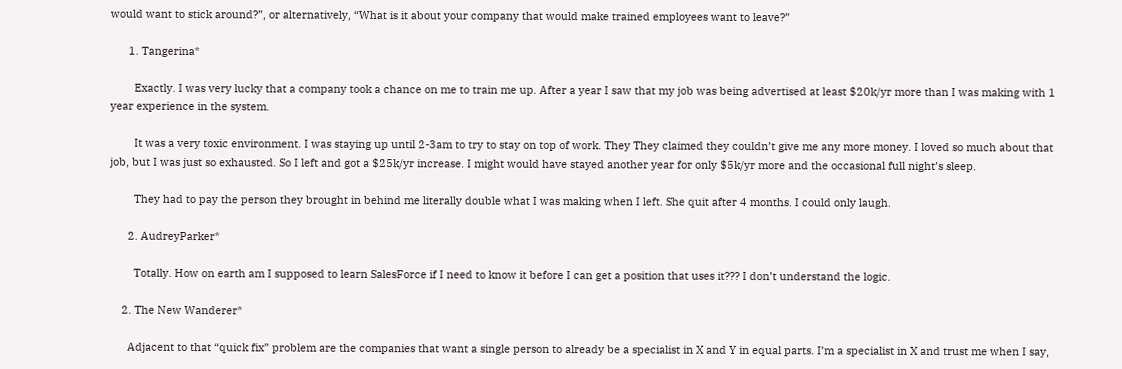would want to stick around?”, or alternatively, “What is it about your company that would make trained employees want to leave?”

      1. Tangerina*

        Exactly. I was very lucky that a company took a chance on me to train me up. After a year I saw that my job was being advertised at least $20k/yr more than I was making with 1 year experience in the system.

        It was a very toxic environment. I was staying up until 2-3am to try to stay on top of work. They They claimed they couldn’t give me any more money. I loved so much about that job, but I was just so exhausted. So I left and got a $25k/yr increase. I might would have stayed another year for only $5k/yr more and the occasional full night’s sleep.

        They had to pay the person they brought in behind me literally double what I was making when I left. She quit after 4 months. I could only laugh.

      2. AudreyParker*

        Totally. How on earth am I supposed to learn SalesForce if I need to know it before I can get a position that uses it??? I don’t understand the logic.

    2. The New Wanderer*

      Adjacent to that “quick fix” problem are the companies that want a single person to already be a specialist in X and Y in equal parts. I’m a specialist in X and trust me when I say,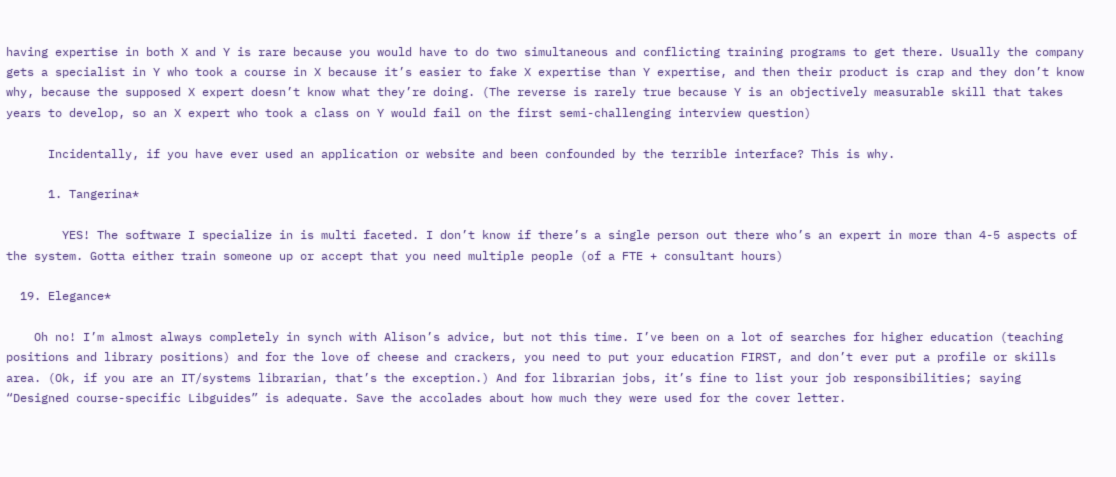having expertise in both X and Y is rare because you would have to do two simultaneous and conflicting training programs to get there. Usually the company gets a specialist in Y who took a course in X because it’s easier to fake X expertise than Y expertise, and then their product is crap and they don’t know why, because the supposed X expert doesn’t know what they’re doing. (The reverse is rarely true because Y is an objectively measurable skill that takes years to develop, so an X expert who took a class on Y would fail on the first semi-challenging interview question)

      Incidentally, if you have ever used an application or website and been confounded by the terrible interface? This is why.

      1. Tangerina*

        YES! The software I specialize in is multi faceted. I don’t know if there’s a single person out there who’s an expert in more than 4-5 aspects of the system. Gotta either train someone up or accept that you need multiple people (of a FTE + consultant hours)

  19. Elegance*

    Oh no! I’m almost always completely in synch with Alison’s advice, but not this time. I’ve been on a lot of searches for higher education (teaching positions and library positions) and for the love of cheese and crackers, you need to put your education FIRST, and don’t ever put a profile or skills area. (Ok, if you are an IT/systems librarian, that’s the exception.) And for librarian jobs, it’s fine to list your job responsibilities; saying “Designed course-specific Libguides” is adequate. Save the accolades about how much they were used for the cover letter.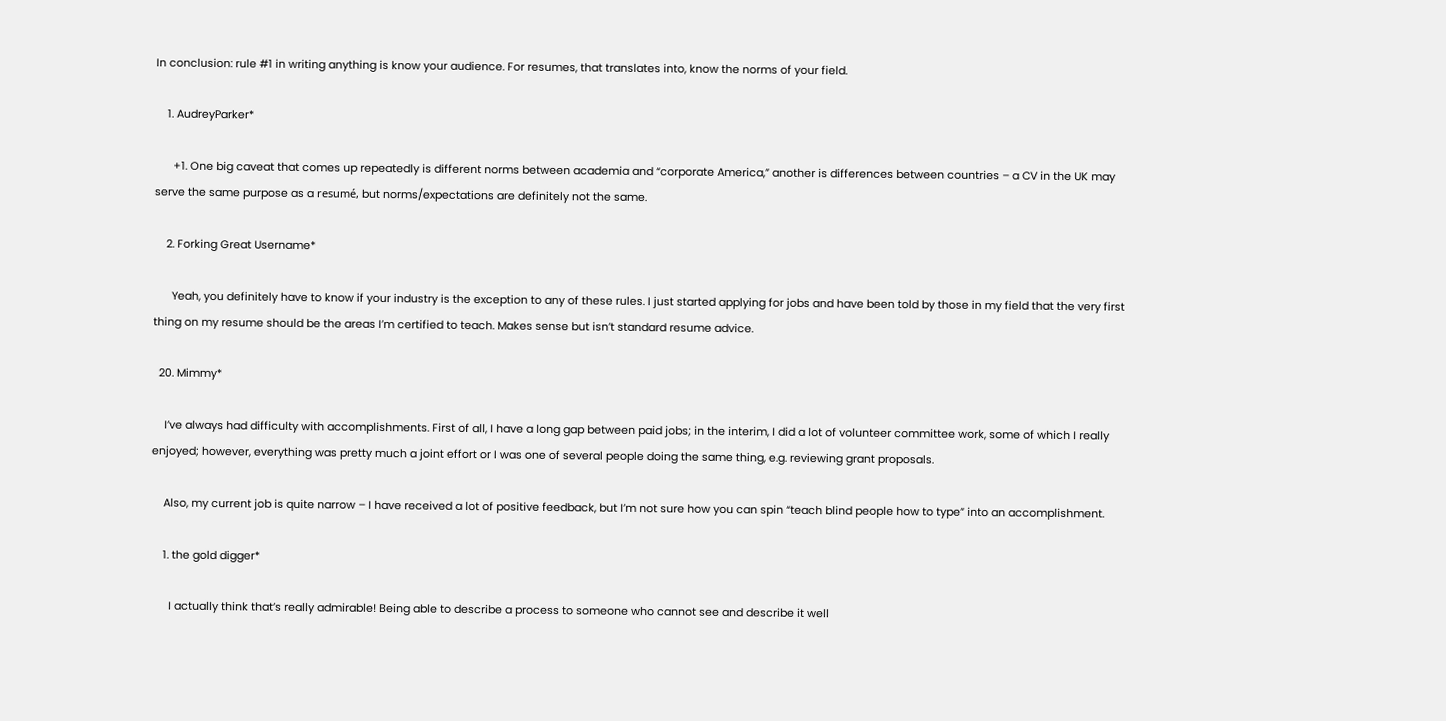In conclusion: rule #1 in writing anything is know your audience. For resumes, that translates into, know the norms of your field.

    1. AudreyParker*

      +1. One big caveat that comes up repeatedly is different norms between academia and “corporate America,” another is differences between countries – a CV in the UK may serve the same purpose as a resumé, but norms/expectations are definitely not the same.

    2. Forking Great Username*

      Yeah, you definitely have to know if your industry is the exception to any of these rules. I just started applying for jobs and have been told by those in my field that the very first thing on my resume should be the areas I’m certified to teach. Makes sense but isn’t standard resume advice.

  20. Mimmy*

    I’ve always had difficulty with accomplishments. First of all, I have a long gap between paid jobs; in the interim, I did a lot of volunteer committee work, some of which I really enjoyed; however, everything was pretty much a joint effort or I was one of several people doing the same thing, e.g. reviewing grant proposals.

    Also, my current job is quite narrow – I have received a lot of positive feedback, but I’m not sure how you can spin “teach blind people how to type” into an accomplishment.

    1. the gold digger*

      I actually think that’s really admirable! Being able to describe a process to someone who cannot see and describe it well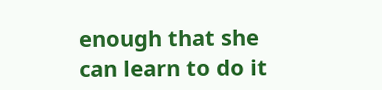enough that she can learn to do it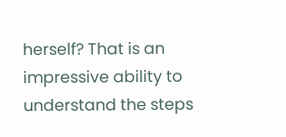herself? That is an impressive ability to understand the steps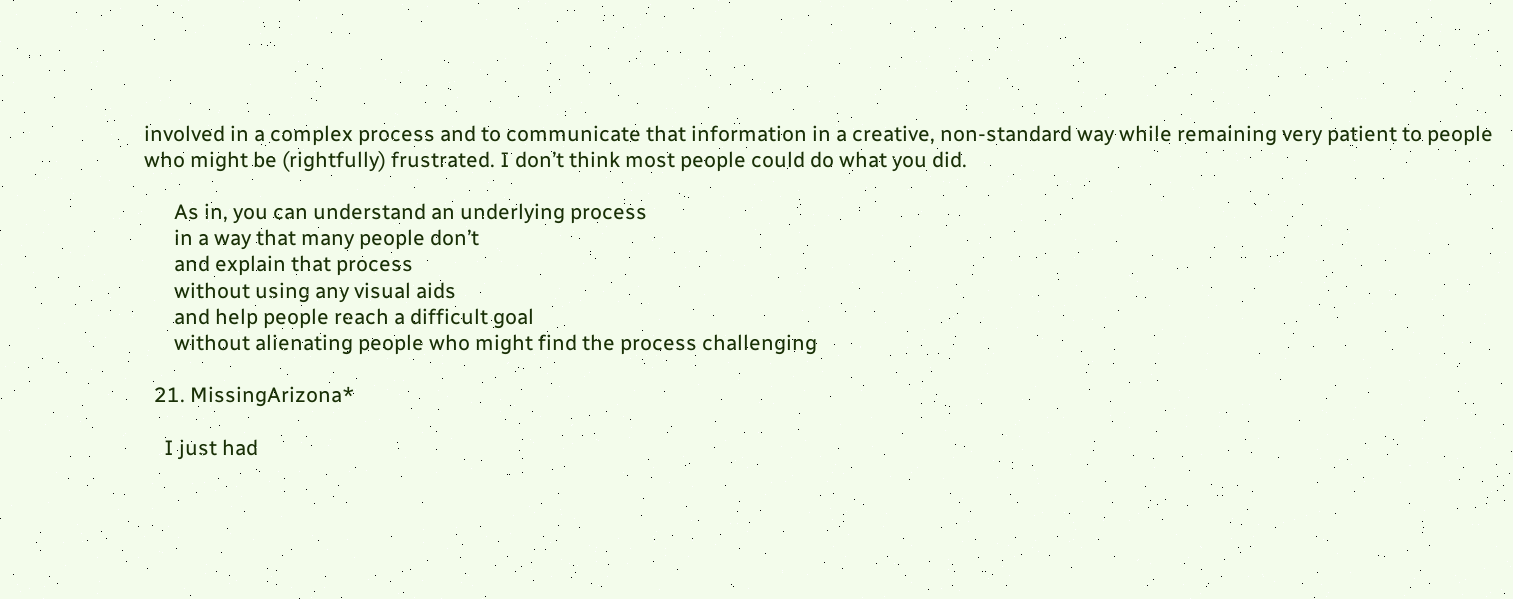involved in a complex process and to communicate that information in a creative, non-standard way while remaining very patient to people who might be (rightfully) frustrated. I don’t think most people could do what you did.

      As in, you can understand an underlying process
      in a way that many people don’t
      and explain that process
      without using any visual aids
      and help people reach a difficult goal
      without alienating people who might find the process challenging

  21. MissingArizona*

    I just had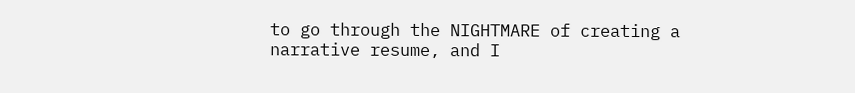to go through the NIGHTMARE of creating a narrative resume, and I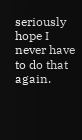seriously hope I never have to do that again.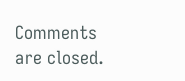Comments are closed.